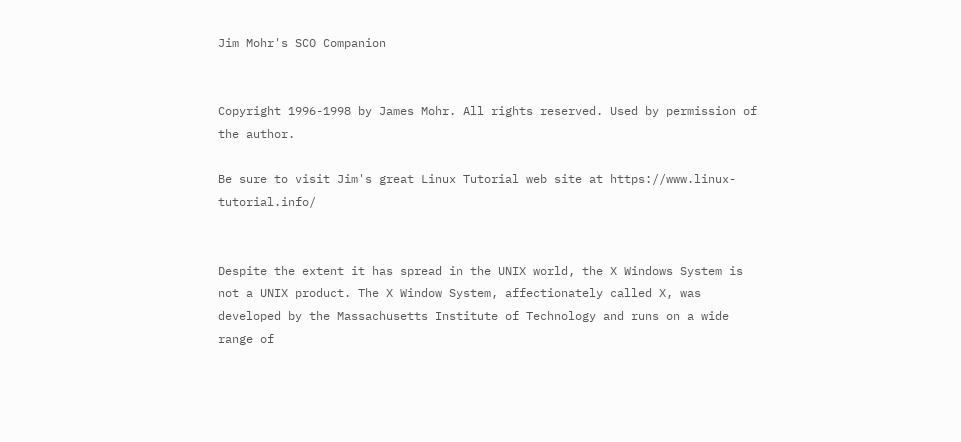Jim Mohr's SCO Companion


Copyright 1996-1998 by James Mohr. All rights reserved. Used by permission of the author.

Be sure to visit Jim's great Linux Tutorial web site at https://www.linux-tutorial.info/


Despite the extent it has spread in the UNIX world, the X Windows System is not a UNIX product. The X Window System, affectionately called X, was developed by the Massachusetts Institute of Technology and runs on a wide range of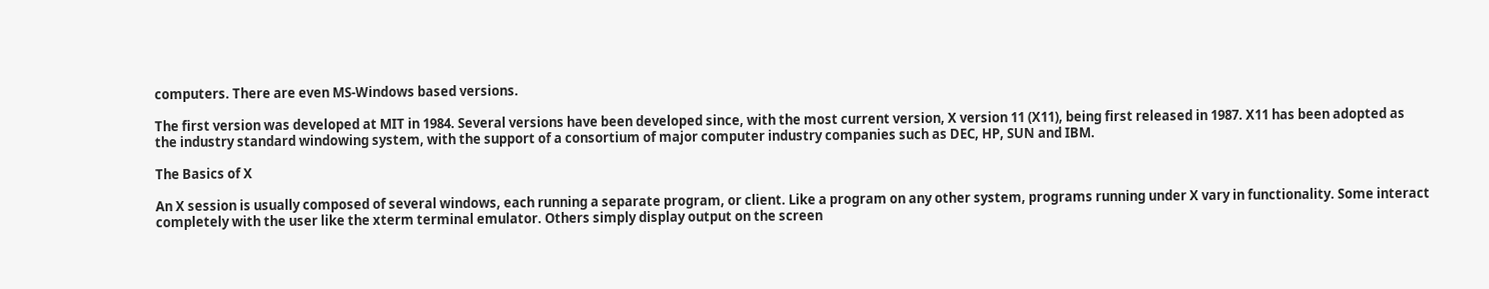computers. There are even MS-Windows based versions.

The first version was developed at MIT in 1984. Several versions have been developed since, with the most current version, X version 11 (X11), being first released in 1987. X11 has been adopted as the industry standard windowing system, with the support of a consortium of major computer industry companies such as DEC, HP, SUN and IBM.

The Basics of X

An X session is usually composed of several windows, each running a separate program, or client. Like a program on any other system, programs running under X vary in functionality. Some interact completely with the user like the xterm terminal emulator. Others simply display output on the screen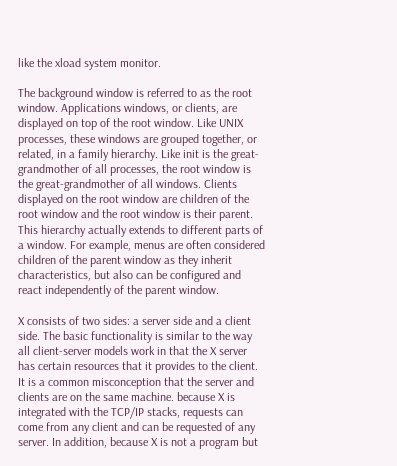like the xload system monitor.

The background window is referred to as the root window. Applications windows, or clients, are displayed on top of the root window. Like UNIX processes, these windows are grouped together, or related, in a family hierarchy. Like init is the great-grandmother of all processes, the root window is the great-grandmother of all windows. Clients displayed on the root window are children of the root window and the root window is their parent. This hierarchy actually extends to different parts of a window. For example, menus are often considered children of the parent window as they inherit characteristics, but also can be configured and react independently of the parent window.

X consists of two sides: a server side and a client side. The basic functionality is similar to the way all client-server models work in that the X server has certain resources that it provides to the client. It is a common misconception that the server and clients are on the same machine. because X is integrated with the TCP/IP stacks, requests can come from any client and can be requested of any server. In addition, because X is not a program but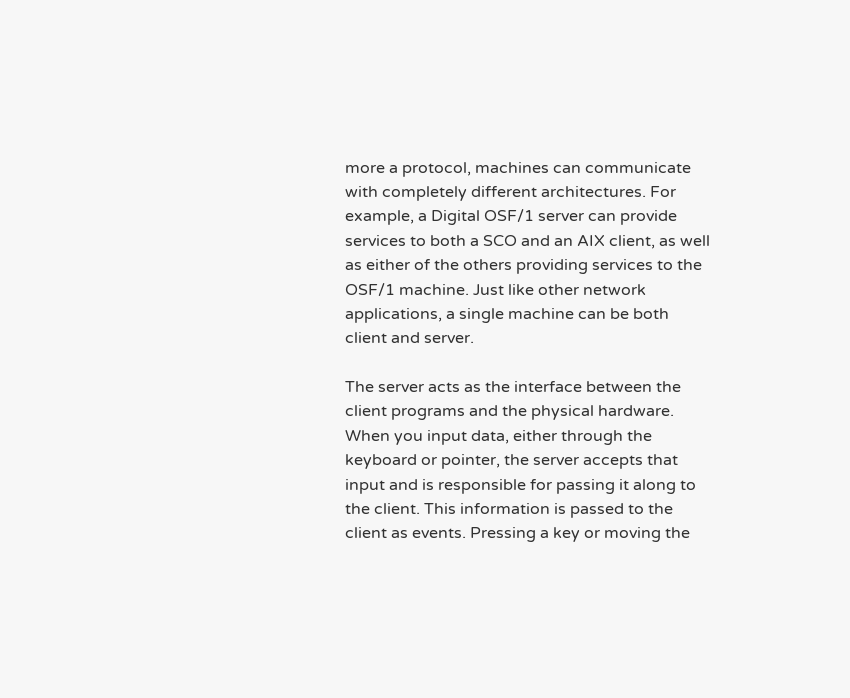more a protocol, machines can communicate with completely different architectures. For example, a Digital OSF/1 server can provide services to both a SCO and an AIX client, as well as either of the others providing services to the OSF/1 machine. Just like other network applications, a single machine can be both client and server.

The server acts as the interface between the client programs and the physical hardware. When you input data, either through the keyboard or pointer, the server accepts that input and is responsible for passing it along to the client. This information is passed to the client as events. Pressing a key or moving the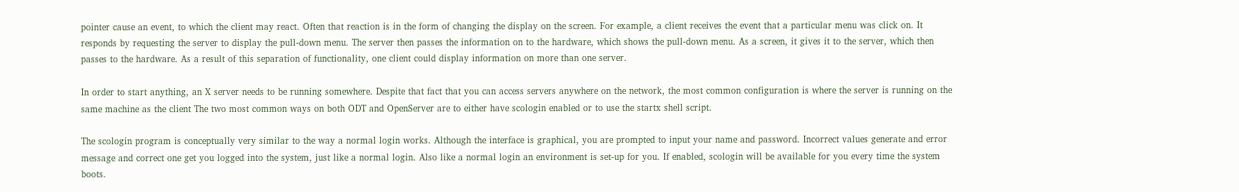pointer cause an event, to which the client may react. Often that reaction is in the form of changing the display on the screen. For example, a client receives the event that a particular menu was click on. It responds by requesting the server to display the pull-down menu. The server then passes the information on to the hardware, which shows the pull-down menu. As a screen, it gives it to the server, which then passes to the hardware. As a result of this separation of functionality, one client could display information on more than one server.

In order to start anything, an X server needs to be running somewhere. Despite that fact that you can access servers anywhere on the network, the most common configuration is where the server is running on the same machine as the client The two most common ways on both ODT and OpenServer are to either have scologin enabled or to use the startx shell script.

The scologin program is conceptually very similar to the way a normal login works. Although the interface is graphical, you are prompted to input your name and password. Incorrect values generate and error message and correct one get you logged into the system, just like a normal login. Also like a normal login an environment is set-up for you. If enabled, scologin will be available for you every time the system boots.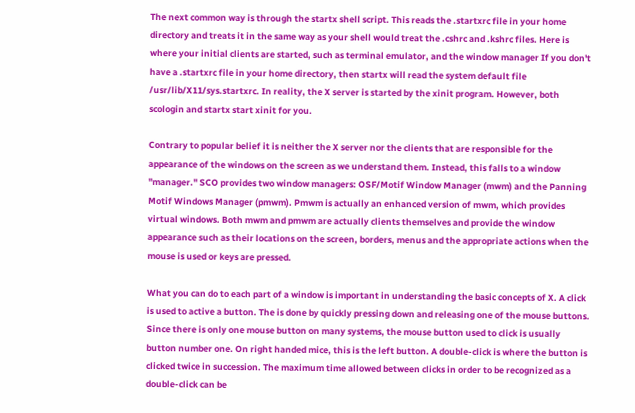The next common way is through the startx shell script. This reads the .startxrc file in your home directory and treats it in the same way as your shell would treat the .cshrc and .kshrc files. Here is where your initial clients are started, such as terminal emulator, and the window manager If you don't have a .startxrc file in your home directory, then startx will read the system default file /usr/lib/X11/sys.startxrc. In reality, the X server is started by the xinit program. However, both scologin and startx start xinit for you.

Contrary to popular belief it is neither the X server nor the clients that are responsible for the appearance of the windows on the screen as we understand them. Instead, this falls to a window "manager." SCO provides two window managers: OSF/Motif Window Manager (mwm) and the Panning Motif Windows Manager (pmwm). Pmwm is actually an enhanced version of mwm, which provides virtual windows. Both mwm and pmwm are actually clients themselves and provide the window appearance such as their locations on the screen, borders, menus and the appropriate actions when the mouse is used or keys are pressed.

What you can do to each part of a window is important in understanding the basic concepts of X. A click is used to active a button. The is done by quickly pressing down and releasing one of the mouse buttons. Since there is only one mouse button on many systems, the mouse button used to click is usually button number one. On right handed mice, this is the left button. A double-click is where the button is clicked twice in succession. The maximum time allowed between clicks in order to be recognized as a double-click can be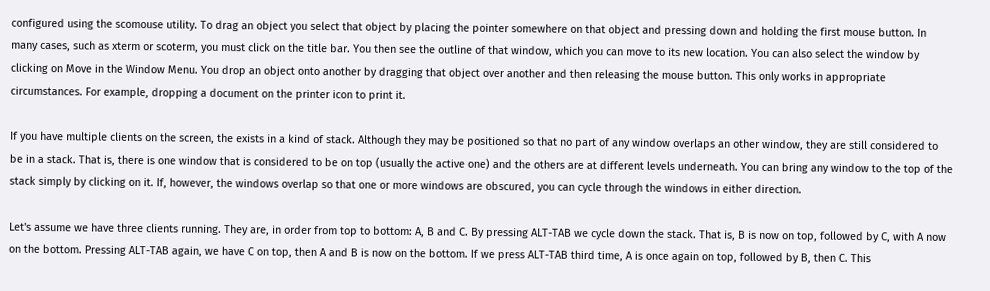configured using the scomouse utility. To drag an object you select that object by placing the pointer somewhere on that object and pressing down and holding the first mouse button. In many cases, such as xterm or scoterm, you must click on the title bar. You then see the outline of that window, which you can move to its new location. You can also select the window by clicking on Move in the Window Menu. You drop an object onto another by dragging that object over another and then releasing the mouse button. This only works in appropriate circumstances. For example, dropping a document on the printer icon to print it.

If you have multiple clients on the screen, the exists in a kind of stack. Although they may be positioned so that no part of any window overlaps an other window, they are still considered to be in a stack. That is, there is one window that is considered to be on top (usually the active one) and the others are at different levels underneath. You can bring any window to the top of the stack simply by clicking on it. If, however, the windows overlap so that one or more windows are obscured, you can cycle through the windows in either direction.

Let's assume we have three clients running. They are, in order from top to bottom: A, B and C. By pressing ALT-TAB we cycle down the stack. That is, B is now on top, followed by C, with A now on the bottom. Pressing ALT-TAB again, we have C on top, then A and B is now on the bottom. If we press ALT-TAB third time, A is once again on top, followed by B, then C. This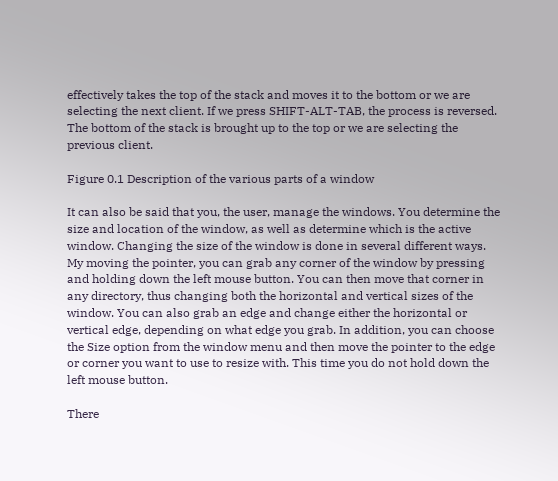effectively takes the top of the stack and moves it to the bottom or we are selecting the next client. If we press SHIFT-ALT-TAB, the process is reversed. The bottom of the stack is brought up to the top or we are selecting the previous client.

Figure 0.1 Description of the various parts of a window

It can also be said that you, the user, manage the windows. You determine the size and location of the window, as well as determine which is the active window. Changing the size of the window is done in several different ways. My moving the pointer, you can grab any corner of the window by pressing and holding down the left mouse button. You can then move that corner in any directory, thus changing both the horizontal and vertical sizes of the window. You can also grab an edge and change either the horizontal or vertical edge, depending on what edge you grab. In addition, you can choose the Size option from the window menu and then move the pointer to the edge or corner you want to use to resize with. This time you do not hold down the left mouse button.

There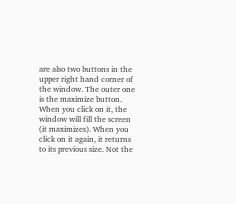are also two buttons in the upper right hand corner of the window. The outer one is the maximize button. When you click on it, the window will fill the screen (it maximizes). When you click on it again, it returns to its previous size. Not the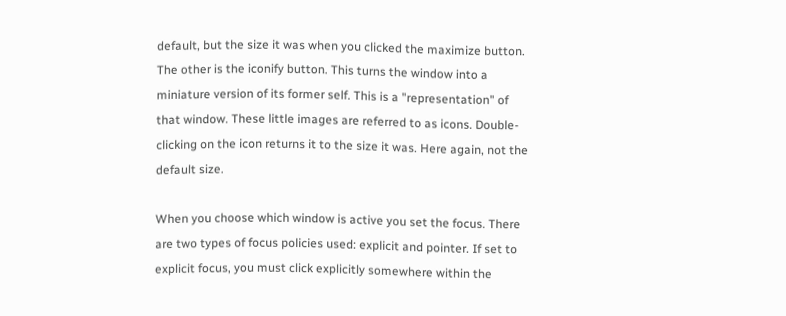default, but the size it was when you clicked the maximize button. The other is the iconify button. This turns the window into a miniature version of its former self. This is a "representation" of that window. These little images are referred to as icons. Double-clicking on the icon returns it to the size it was. Here again, not the default size.

When you choose which window is active you set the focus. There are two types of focus policies used: explicit and pointer. If set to explicit focus, you must click explicitly somewhere within the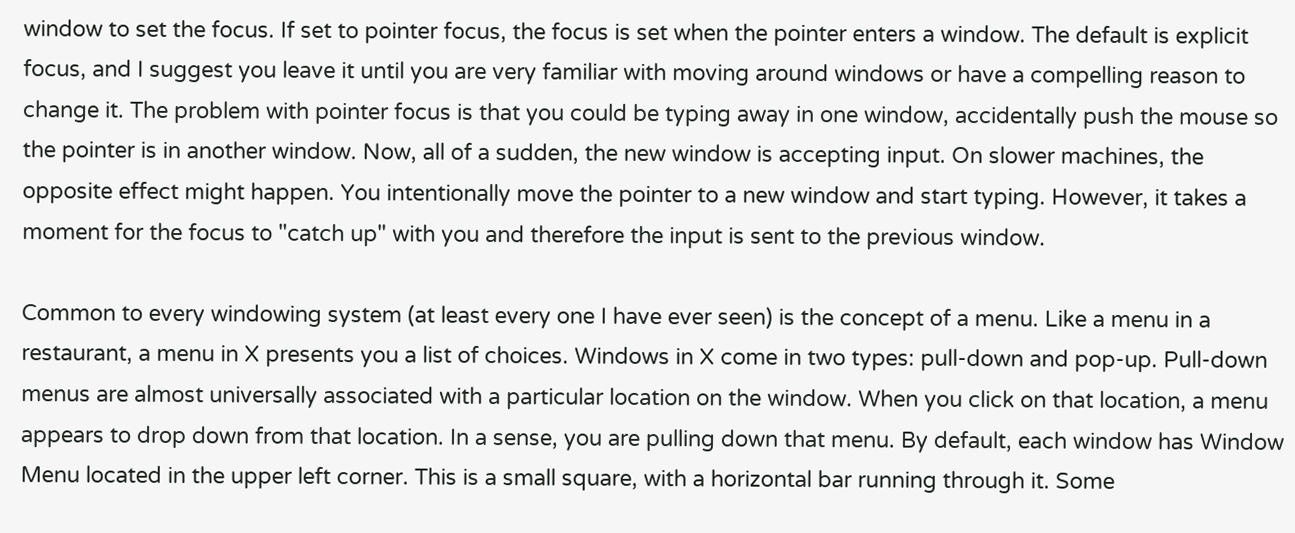window to set the focus. If set to pointer focus, the focus is set when the pointer enters a window. The default is explicit focus, and I suggest you leave it until you are very familiar with moving around windows or have a compelling reason to change it. The problem with pointer focus is that you could be typing away in one window, accidentally push the mouse so the pointer is in another window. Now, all of a sudden, the new window is accepting input. On slower machines, the opposite effect might happen. You intentionally move the pointer to a new window and start typing. However, it takes a moment for the focus to "catch up" with you and therefore the input is sent to the previous window.

Common to every windowing system (at least every one I have ever seen) is the concept of a menu. Like a menu in a restaurant, a menu in X presents you a list of choices. Windows in X come in two types: pull-down and pop-up. Pull-down menus are almost universally associated with a particular location on the window. When you click on that location, a menu appears to drop down from that location. In a sense, you are pulling down that menu. By default, each window has Window Menu located in the upper left corner. This is a small square, with a horizontal bar running through it. Some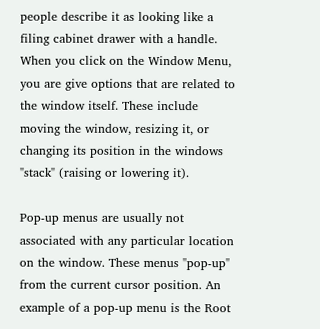people describe it as looking like a filing cabinet drawer with a handle. When you click on the Window Menu, you are give options that are related to the window itself. These include moving the window, resizing it, or changing its position in the windows "stack" (raising or lowering it).

Pop-up menus are usually not associated with any particular location on the window. These menus "pop-up" from the current cursor position. An example of a pop-up menu is the Root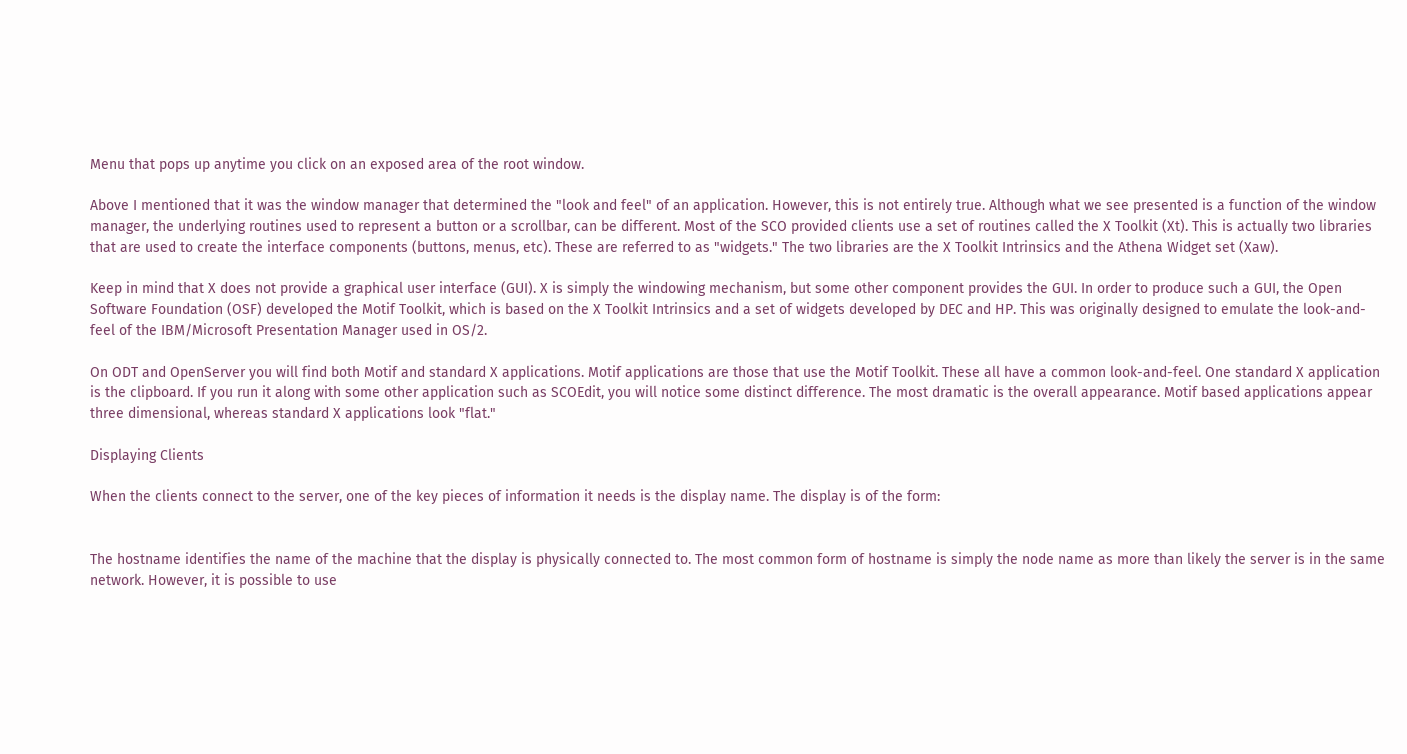Menu that pops up anytime you click on an exposed area of the root window.

Above I mentioned that it was the window manager that determined the "look and feel" of an application. However, this is not entirely true. Although what we see presented is a function of the window manager, the underlying routines used to represent a button or a scrollbar, can be different. Most of the SCO provided clients use a set of routines called the X Toolkit (Xt). This is actually two libraries that are used to create the interface components (buttons, menus, etc). These are referred to as "widgets." The two libraries are the X Toolkit Intrinsics and the Athena Widget set (Xaw).

Keep in mind that X does not provide a graphical user interface (GUI). X is simply the windowing mechanism, but some other component provides the GUI. In order to produce such a GUI, the Open Software Foundation (OSF) developed the Motif Toolkit, which is based on the X Toolkit Intrinsics and a set of widgets developed by DEC and HP. This was originally designed to emulate the look-and-feel of the IBM/Microsoft Presentation Manager used in OS/2.

On ODT and OpenServer you will find both Motif and standard X applications. Motif applications are those that use the Motif Toolkit. These all have a common look-and-feel. One standard X application is the clipboard. If you run it along with some other application such as SCOEdit, you will notice some distinct difference. The most dramatic is the overall appearance. Motif based applications appear three dimensional, whereas standard X applications look "flat."

Displaying Clients

When the clients connect to the server, one of the key pieces of information it needs is the display name. The display is of the form:


The hostname identifies the name of the machine that the display is physically connected to. The most common form of hostname is simply the node name as more than likely the server is in the same network. However, it is possible to use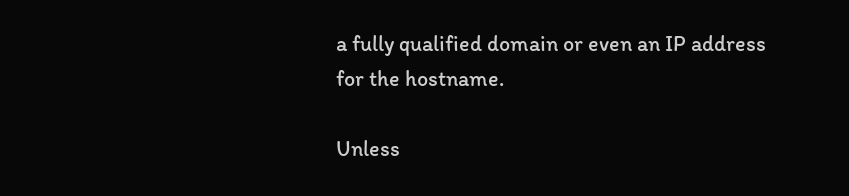a fully qualified domain or even an IP address for the hostname.

Unless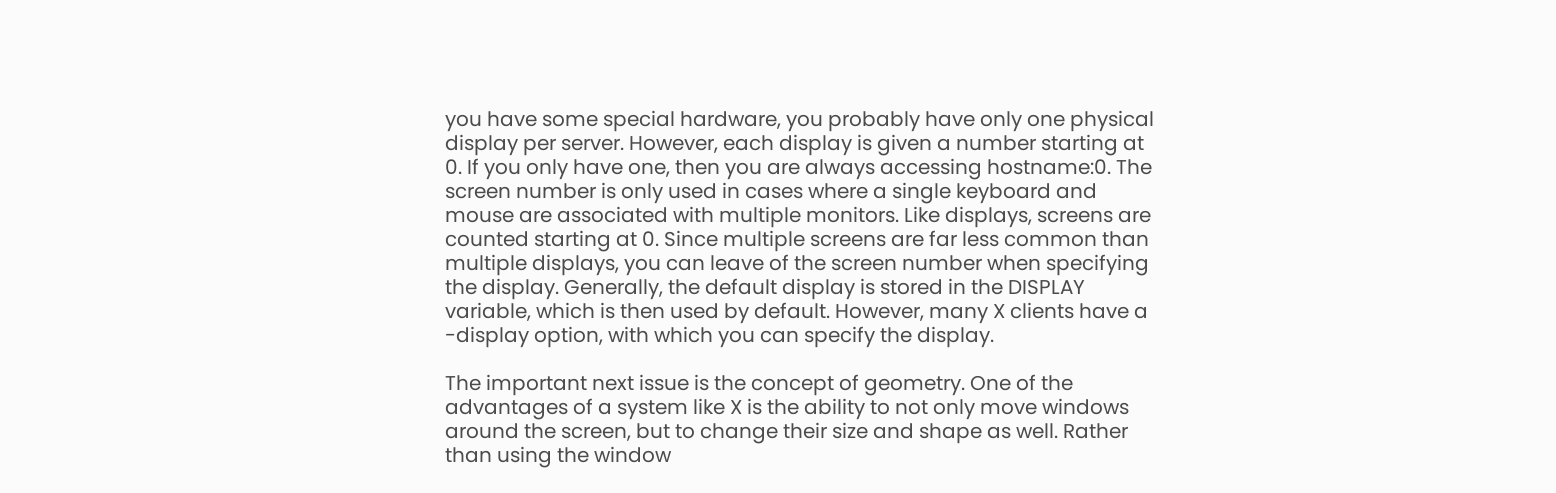you have some special hardware, you probably have only one physical display per server. However, each display is given a number starting at 0. If you only have one, then you are always accessing hostname:0. The screen number is only used in cases where a single keyboard and mouse are associated with multiple monitors. Like displays, screens are counted starting at 0. Since multiple screens are far less common than multiple displays, you can leave of the screen number when specifying the display. Generally, the default display is stored in the DISPLAY variable, which is then used by default. However, many X clients have a -display option, with which you can specify the display.

The important next issue is the concept of geometry. One of the advantages of a system like X is the ability to not only move windows around the screen, but to change their size and shape as well. Rather than using the window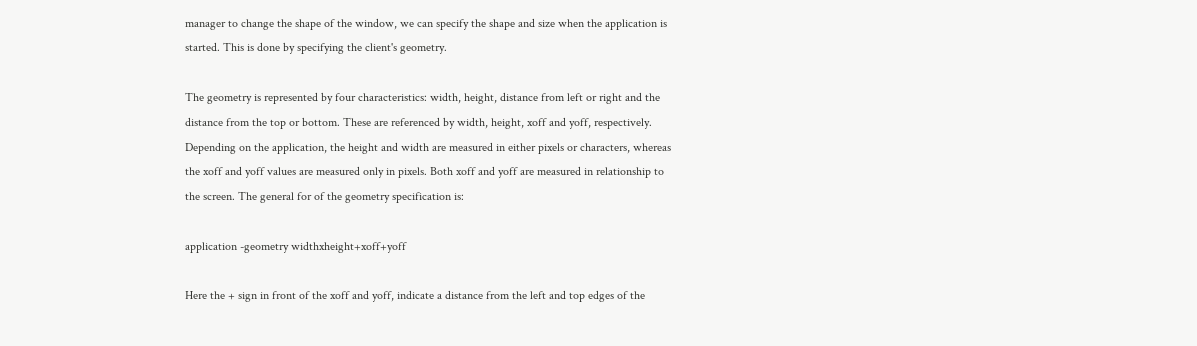manager to change the shape of the window, we can specify the shape and size when the application is started. This is done by specifying the client's geometry.

The geometry is represented by four characteristics: width, height, distance from left or right and the distance from the top or bottom. These are referenced by width, height, xoff and yoff, respectively. Depending on the application, the height and width are measured in either pixels or characters, whereas the xoff and yoff values are measured only in pixels. Both xoff and yoff are measured in relationship to the screen. The general for of the geometry specification is:

application -geometry widthxheight+xoff+yoff

Here the + sign in front of the xoff and yoff, indicate a distance from the left and top edges of the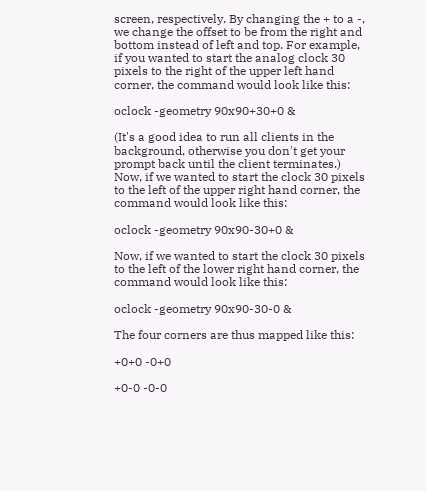screen, respectively. By changing the + to a -, we change the offset to be from the right and bottom instead of left and top. For example, if you wanted to start the analog clock 30 pixels to the right of the upper left hand corner, the command would look like this:

oclock -geometry 90x90+30+0 &

(It's a good idea to run all clients in the background, otherwise you don't get your prompt back until the client terminates.) Now, if we wanted to start the clock 30 pixels to the left of the upper right hand corner, the command would look like this:

oclock -geometry 90x90-30+0 &

Now, if we wanted to start the clock 30 pixels to the left of the lower right hand corner, the command would look like this:

oclock -geometry 90x90-30-0 &

The four corners are thus mapped like this:

+0+0 -0+0

+0-0 -0-0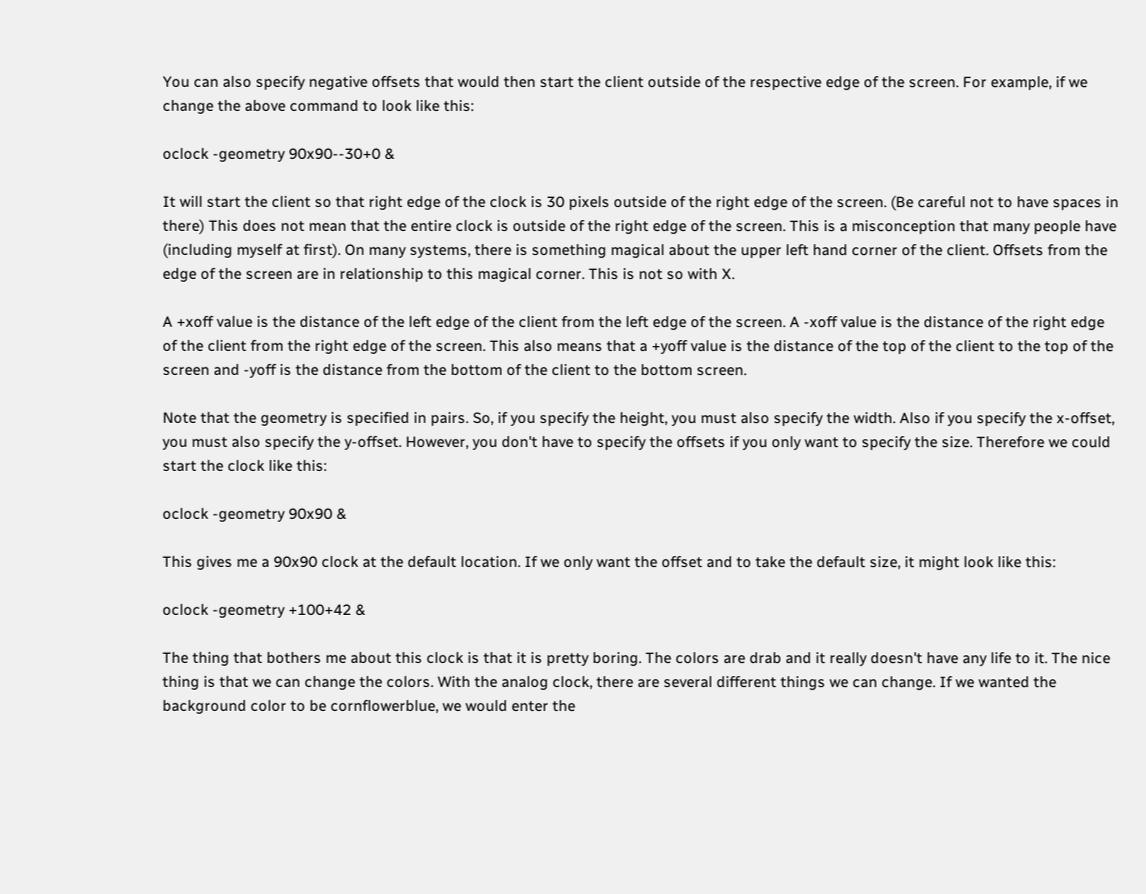You can also specify negative offsets that would then start the client outside of the respective edge of the screen. For example, if we change the above command to look like this:

oclock -geometry 90x90--30+0 &

It will start the client so that right edge of the clock is 30 pixels outside of the right edge of the screen. (Be careful not to have spaces in there) This does not mean that the entire clock is outside of the right edge of the screen. This is a misconception that many people have (including myself at first). On many systems, there is something magical about the upper left hand corner of the client. Offsets from the edge of the screen are in relationship to this magical corner. This is not so with X.

A +xoff value is the distance of the left edge of the client from the left edge of the screen. A -xoff value is the distance of the right edge of the client from the right edge of the screen. This also means that a +yoff value is the distance of the top of the client to the top of the screen and -yoff is the distance from the bottom of the client to the bottom screen.

Note that the geometry is specified in pairs. So, if you specify the height, you must also specify the width. Also if you specify the x-offset, you must also specify the y-offset. However, you don't have to specify the offsets if you only want to specify the size. Therefore we could start the clock like this:

oclock -geometry 90x90 &

This gives me a 90x90 clock at the default location. If we only want the offset and to take the default size, it might look like this:

oclock -geometry +100+42 &

The thing that bothers me about this clock is that it is pretty boring. The colors are drab and it really doesn't have any life to it. The nice thing is that we can change the colors. With the analog clock, there are several different things we can change. If we wanted the background color to be cornflowerblue, we would enter the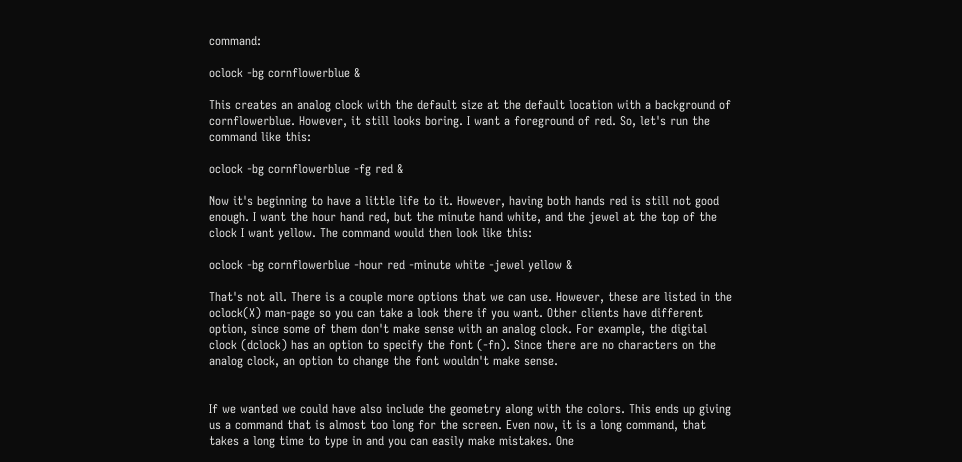command:

oclock -bg cornflowerblue &

This creates an analog clock with the default size at the default location with a background of cornflowerblue. However, it still looks boring. I want a foreground of red. So, let's run the command like this:

oclock -bg cornflowerblue -fg red &

Now it's beginning to have a little life to it. However, having both hands red is still not good enough. I want the hour hand red, but the minute hand white, and the jewel at the top of the clock I want yellow. The command would then look like this:

oclock -bg cornflowerblue -hour red -minute white -jewel yellow &

That's not all. There is a couple more options that we can use. However, these are listed in the oclock(X) man-page so you can take a look there if you want. Other clients have different option, since some of them don't make sense with an analog clock. For example, the digital clock (dclock) has an option to specify the font (-fn). Since there are no characters on the analog clock, an option to change the font wouldn't make sense.


If we wanted we could have also include the geometry along with the colors. This ends up giving us a command that is almost too long for the screen. Even now, it is a long command, that takes a long time to type in and you can easily make mistakes. One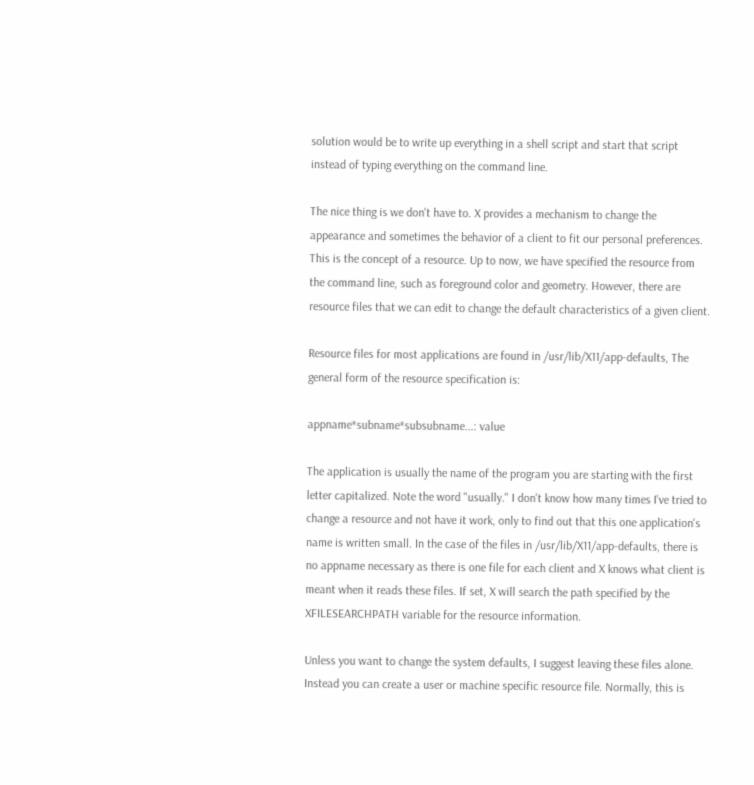solution would be to write up everything in a shell script and start that script instead of typing everything on the command line.

The nice thing is we don't have to. X provides a mechanism to change the appearance and sometimes the behavior of a client to fit our personal preferences. This is the concept of a resource. Up to now, we have specified the resource from the command line, such as foreground color and geometry. However, there are resource files that we can edit to change the default characteristics of a given client.

Resource files for most applications are found in /usr/lib/X11/app-defaults, The general form of the resource specification is:

appname*subname*subsubname...: value

The application is usually the name of the program you are starting with the first letter capitalized. Note the word "usually." I don't know how many times I've tried to change a resource and not have it work, only to find out that this one application's name is written small. In the case of the files in /usr/lib/X11/app-defaults, there is no appname necessary as there is one file for each client and X knows what client is meant when it reads these files. If set, X will search the path specified by the XFILESEARCHPATH variable for the resource information.

Unless you want to change the system defaults, I suggest leaving these files alone. Instead you can create a user or machine specific resource file. Normally, this is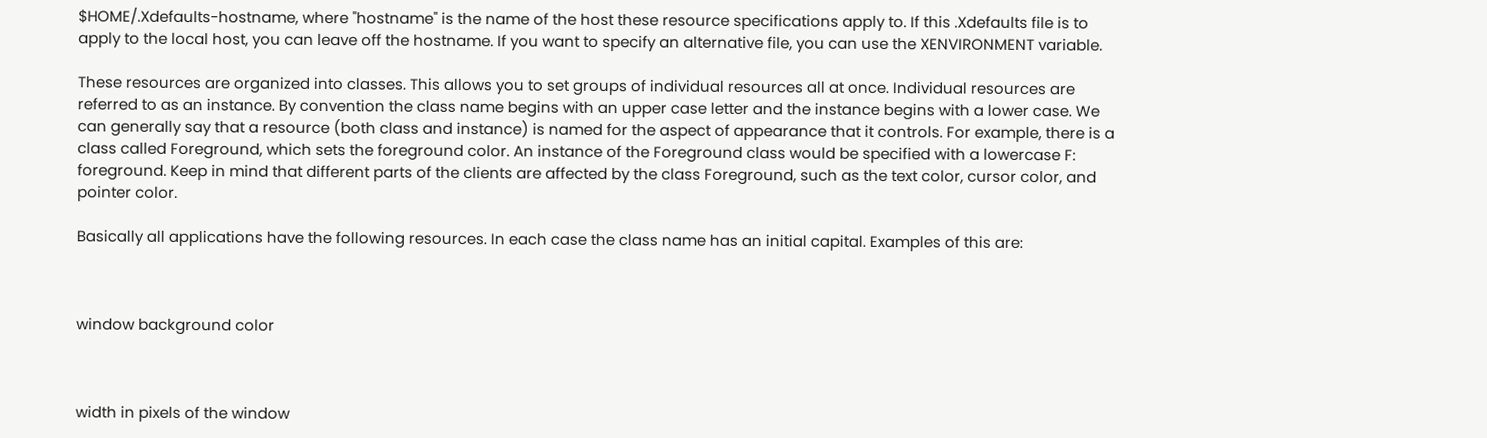$HOME/.Xdefaults-hostname, where "hostname" is the name of the host these resource specifications apply to. If this .Xdefaults file is to apply to the local host, you can leave off the hostname. If you want to specify an alternative file, you can use the XENVIRONMENT variable.

These resources are organized into classes. This allows you to set groups of individual resources all at once. Individual resources are referred to as an instance. By convention the class name begins with an upper case letter and the instance begins with a lower case. We can generally say that a resource (both class and instance) is named for the aspect of appearance that it controls. For example, there is a class called Foreground, which sets the foreground color. An instance of the Foreground class would be specified with a lowercase F: foreground. Keep in mind that different parts of the clients are affected by the class Foreground, such as the text color, cursor color, and pointer color.

Basically all applications have the following resources. In each case the class name has an initial capital. Examples of this are:



window background color



width in pixels of the window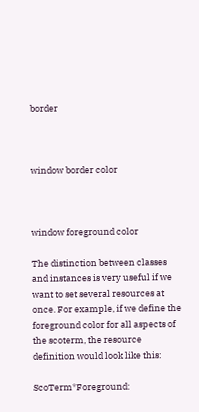border



window border color



window foreground color

The distinction between classes and instances is very useful if we want to set several resources at once. For example, if we define the foreground color for all aspects of the scoterm, the resource definition would look like this:

ScoTerm*Foreground: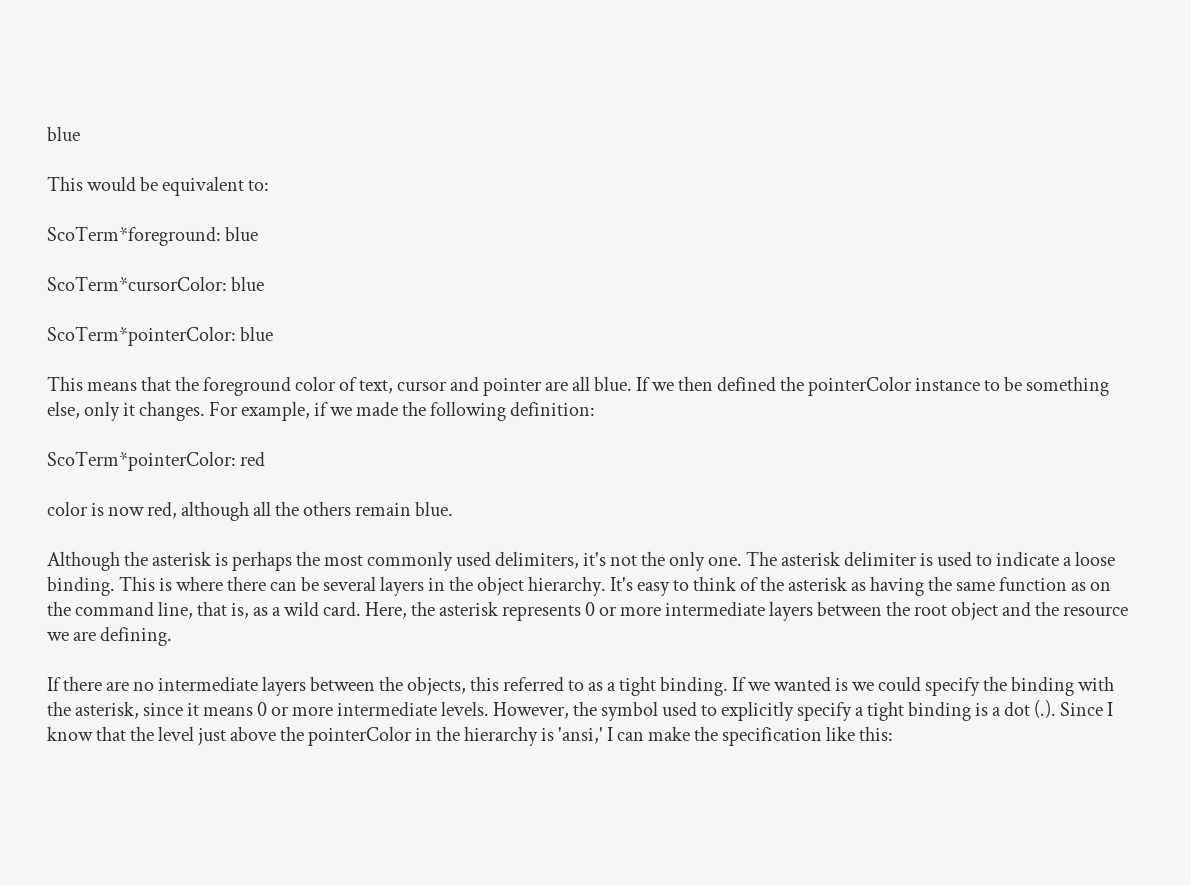blue

This would be equivalent to:

ScoTerm*foreground: blue

ScoTerm*cursorColor: blue

ScoTerm*pointerColor: blue

This means that the foreground color of text, cursor and pointer are all blue. If we then defined the pointerColor instance to be something else, only it changes. For example, if we made the following definition:

ScoTerm*pointerColor: red

color is now red, although all the others remain blue.

Although the asterisk is perhaps the most commonly used delimiters, it's not the only one. The asterisk delimiter is used to indicate a loose binding. This is where there can be several layers in the object hierarchy. It's easy to think of the asterisk as having the same function as on the command line, that is, as a wild card. Here, the asterisk represents 0 or more intermediate layers between the root object and the resource we are defining.

If there are no intermediate layers between the objects, this referred to as a tight binding. If we wanted is we could specify the binding with the asterisk, since it means 0 or more intermediate levels. However, the symbol used to explicitly specify a tight binding is a dot (.). Since I know that the level just above the pointerColor in the hierarchy is 'ansi,' I can make the specification like this: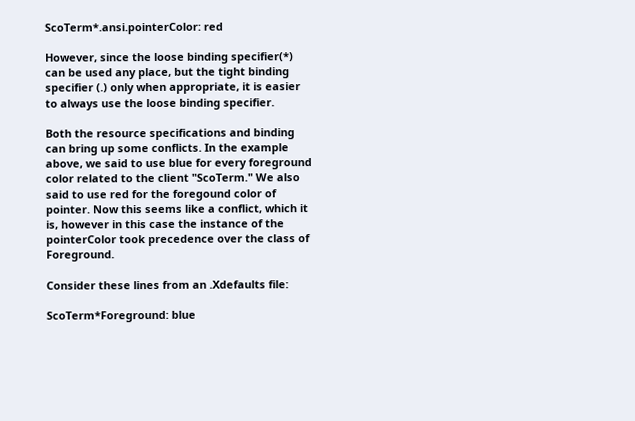ScoTerm*.ansi.pointerColor: red

However, since the loose binding specifier(*) can be used any place, but the tight binding specifier (.) only when appropriate, it is easier to always use the loose binding specifier.

Both the resource specifications and binding can bring up some conflicts. In the example above, we said to use blue for every foreground color related to the client "ScoTerm." We also said to use red for the foregound color of pointer. Now this seems like a conflict, which it is, however in this case the instance of the pointerColor took precedence over the class of Foreground.

Consider these lines from an .Xdefaults file:

ScoTerm*Foreground: blue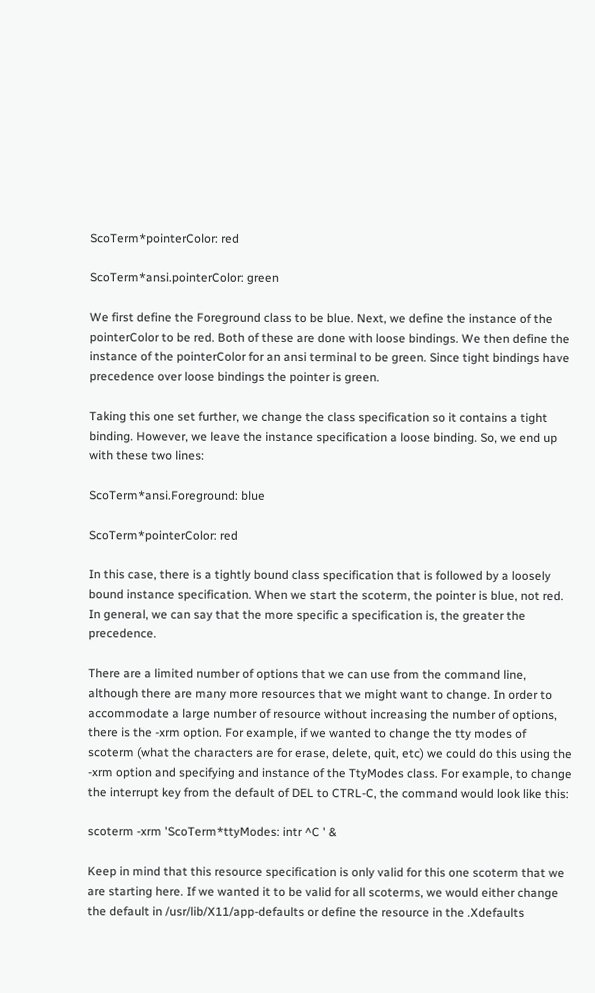ScoTerm*pointerColor: red

ScoTerm*ansi.pointerColor: green

We first define the Foreground class to be blue. Next, we define the instance of the pointerColor to be red. Both of these are done with loose bindings. We then define the instance of the pointerColor for an ansi terminal to be green. Since tight bindings have precedence over loose bindings the pointer is green.

Taking this one set further, we change the class specification so it contains a tight binding. However, we leave the instance specification a loose binding. So, we end up with these two lines:

ScoTerm*ansi.Foreground: blue

ScoTerm*pointerColor: red

In this case, there is a tightly bound class specification that is followed by a loosely bound instance specification. When we start the scoterm, the pointer is blue, not red. In general, we can say that the more specific a specification is, the greater the precedence.

There are a limited number of options that we can use from the command line, although there are many more resources that we might want to change. In order to accommodate a large number of resource without increasing the number of options, there is the -xrm option. For example, if we wanted to change the tty modes of scoterm (what the characters are for erase, delete, quit, etc) we could do this using the -xrm option and specifying and instance of the TtyModes class. For example, to change the interrupt key from the default of DEL to CTRL-C, the command would look like this:

scoterm -xrm 'ScoTerm*ttyModes: intr ^C ' &

Keep in mind that this resource specification is only valid for this one scoterm that we are starting here. If we wanted it to be valid for all scoterms, we would either change the default in /usr/lib/X11/app-defaults or define the resource in the .Xdefaults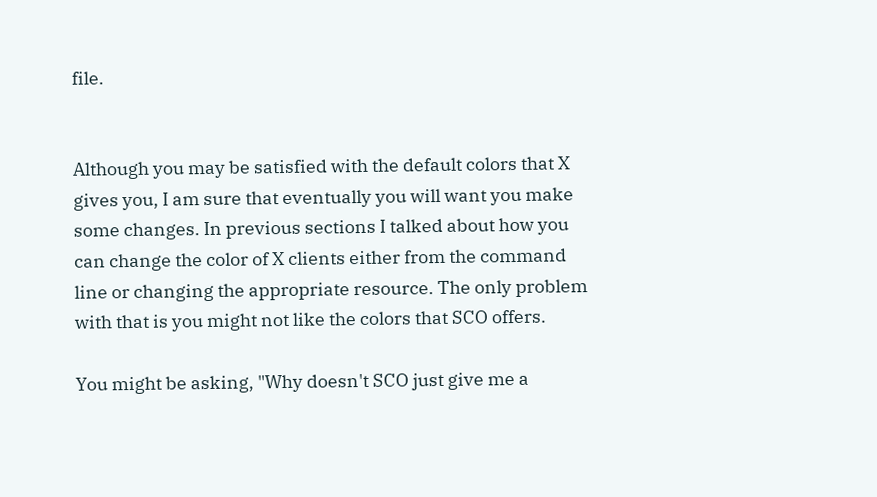file.


Although you may be satisfied with the default colors that X gives you, I am sure that eventually you will want you make some changes. In previous sections I talked about how you can change the color of X clients either from the command line or changing the appropriate resource. The only problem with that is you might not like the colors that SCO offers.

You might be asking, "Why doesn't SCO just give me a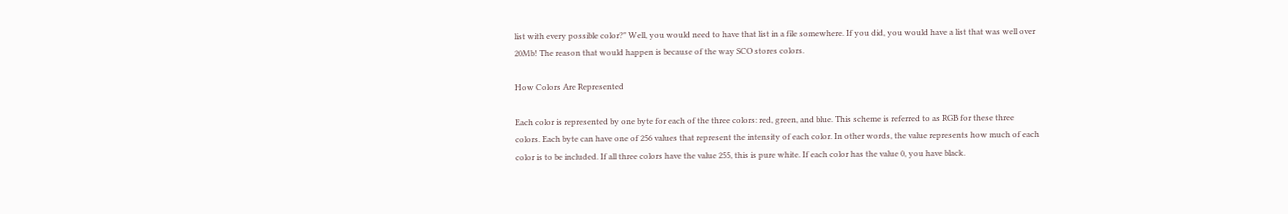list with every possible color?" Well, you would need to have that list in a file somewhere. If you did, you would have a list that was well over 20Mb! The reason that would happen is because of the way SCO stores colors.

How Colors Are Represented

Each color is represented by one byte for each of the three colors: red, green, and blue. This scheme is referred to as RGB for these three colors. Each byte can have one of 256 values that represent the intensity of each color. In other words, the value represents how much of each color is to be included. If all three colors have the value 255, this is pure white. If each color has the value 0, you have black.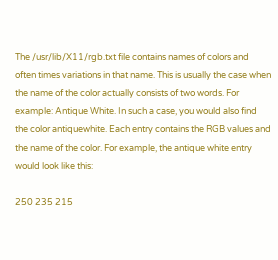The /usr/lib/X11/rgb.txt file contains names of colors and often times variations in that name. This is usually the case when the name of the color actually consists of two words. For example: Antique White. In such a case, you would also find the color antiquewhite. Each entry contains the RGB values and the name of the color. For example, the antique white entry would look like this:

250 235 215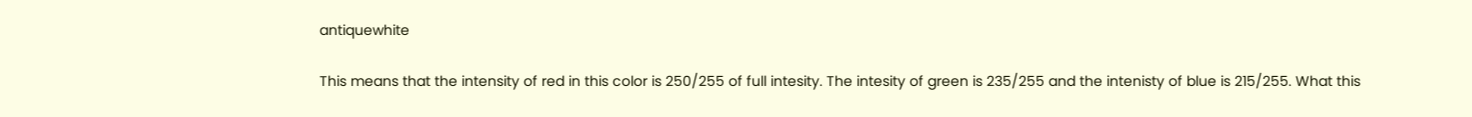antiquewhite

This means that the intensity of red in this color is 250/255 of full intesity. The intesity of green is 235/255 and the intenisty of blue is 215/255. What this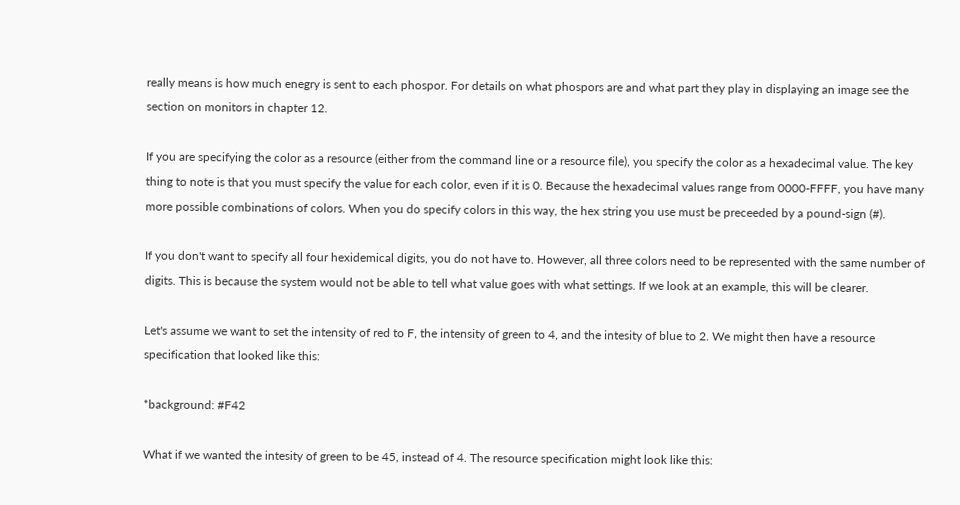really means is how much enegry is sent to each phospor. For details on what phospors are and what part they play in displaying an image see the section on monitors in chapter 12.

If you are specifying the color as a resource (either from the command line or a resource file), you specify the color as a hexadecimal value. The key thing to note is that you must specify the value for each color, even if it is 0. Because the hexadecimal values range from 0000-FFFF, you have many more possible combinations of colors. When you do specify colors in this way, the hex string you use must be preceeded by a pound-sign (#).

If you don't want to specify all four hexidemical digits, you do not have to. However, all three colors need to be represented with the same number of digits. This is because the system would not be able to tell what value goes with what settings. If we look at an example, this will be clearer.

Let's assume we want to set the intensity of red to F, the intensity of green to 4, and the intesity of blue to 2. We might then have a resource specification that looked like this:

*background: #F42

What if we wanted the intesity of green to be 45, instead of 4. The resource specification might look like this: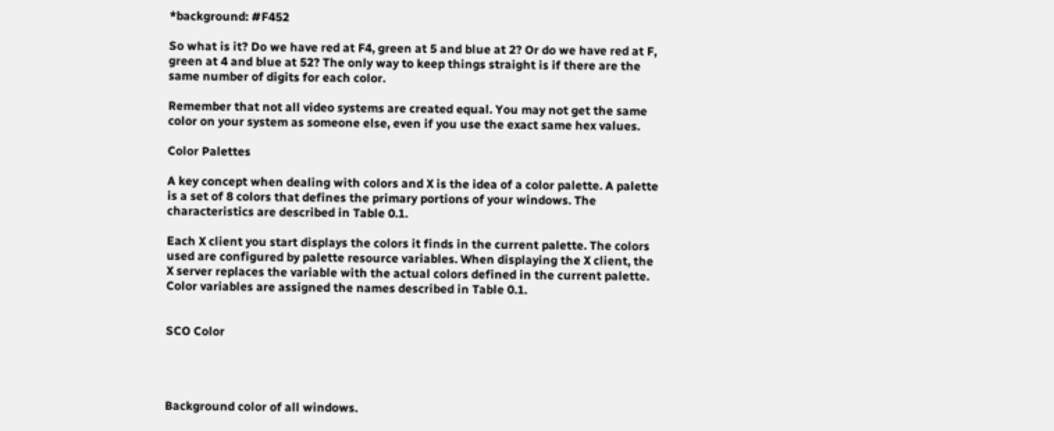*background: #F452

So what is it? Do we have red at F4, green at 5 and blue at 2? Or do we have red at F, green at 4 and blue at 52? The only way to keep things straight is if there are the same number of digits for each color.

Remember that not all video systems are created equal. You may not get the same color on your system as someone else, even if you use the exact same hex values.

Color Palettes

A key concept when dealing with colors and X is the idea of a color palette. A palette is a set of 8 colors that defines the primary portions of your windows. The characteristics are described in Table 0.1.

Each X client you start displays the colors it finds in the current palette. The colors used are configured by palette resource variables. When displaying the X client, the X server replaces the variable with the actual colors defined in the current palette. Color variables are assigned the names described in Table 0.1.


SCO Color




Background color of all windows.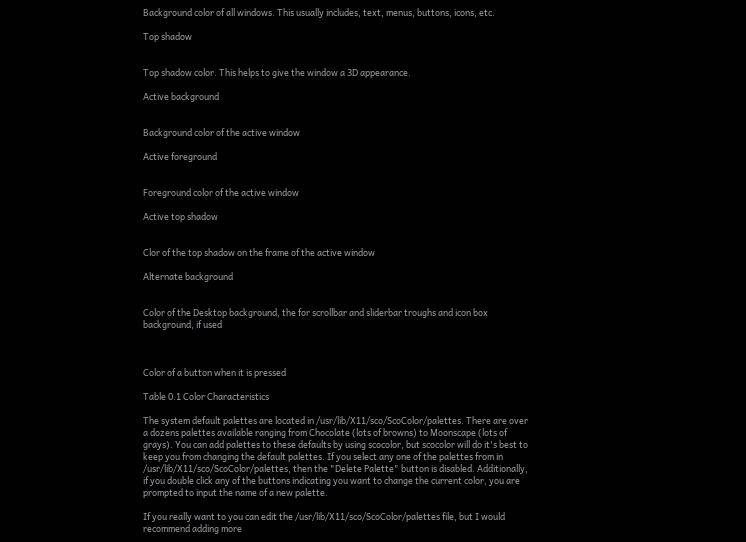Background color of all windows. This usually includes, text, menus, buttons, icons, etc.

Top shadow


Top shadow color. This helps to give the window a 3D appearance.

Active background


Background color of the active window

Active foreground


Foreground color of the active window

Active top shadow


Clor of the top shadow on the frame of the active window

Alternate background


Color of the Desktop background, the for scrollbar and sliderbar troughs and icon box background, if used



Color of a button when it is pressed

Table 0.1 Color Characteristics

The system default palettes are located in /usr/lib/X11/sco/ScoColor/palettes. There are over a dozens palettes available ranging from Chocolate (lots of browns) to Moonscape (lots of grays). You can add palettes to these defaults by using scocolor, but scocolor will do it's best to keep you from changing the default palettes. If you select any one of the palettes from in /usr/lib/X11/sco/ScoColor/palettes, then the "Delete Palette" button is disabled. Additionally, if you double click any of the buttons indicating you want to change the current color, you are prompted to input the name of a new palette.

If you really want to you can edit the /usr/lib/X11/sco/ScoColor/palettes file, but I would recommend adding more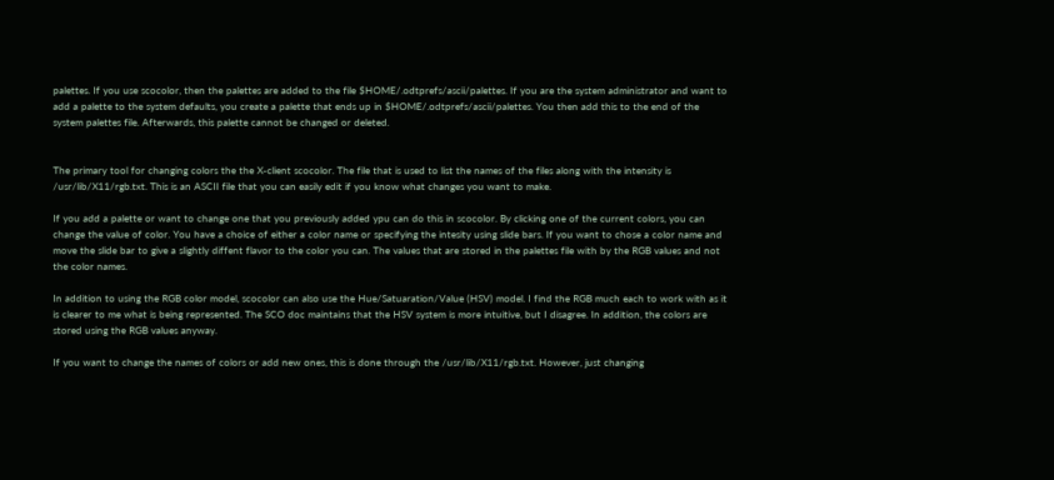palettes. If you use scocolor, then the palettes are added to the file $HOME/.odtprefs/ascii/palettes. If you are the system administrator and want to add a palette to the system defaults, you create a palette that ends up in $HOME/.odtprefs/ascii/palettes. You then add this to the end of the system palettes file. Afterwards, this palette cannot be changed or deleted.


The primary tool for changing colors the the X-client scocolor. The file that is used to list the names of the files along with the intensity is /usr/lib/X11/rgb.txt. This is an ASCII file that you can easily edit if you know what changes you want to make.

If you add a palette or want to change one that you previously added ypu can do this in scocolor. By clicking one of the current colors, you can change the value of color. You have a choice of either a color name or specifying the intesity using slide bars. If you want to chose a color name and move the slide bar to give a slightly diffent flavor to the color you can. The values that are stored in the palettes file with by the RGB values and not the color names.

In addition to using the RGB color model, scocolor can also use the Hue/Satuaration/Value (HSV) model. I find the RGB much each to work with as it is clearer to me what is being represented. The SCO doc maintains that the HSV system is more intuitive, but I disagree. In addition, the colors are stored using the RGB values anyway.

If you want to change the names of colors or add new ones, this is done through the /usr/lib/X11/rgb.txt. However, just changing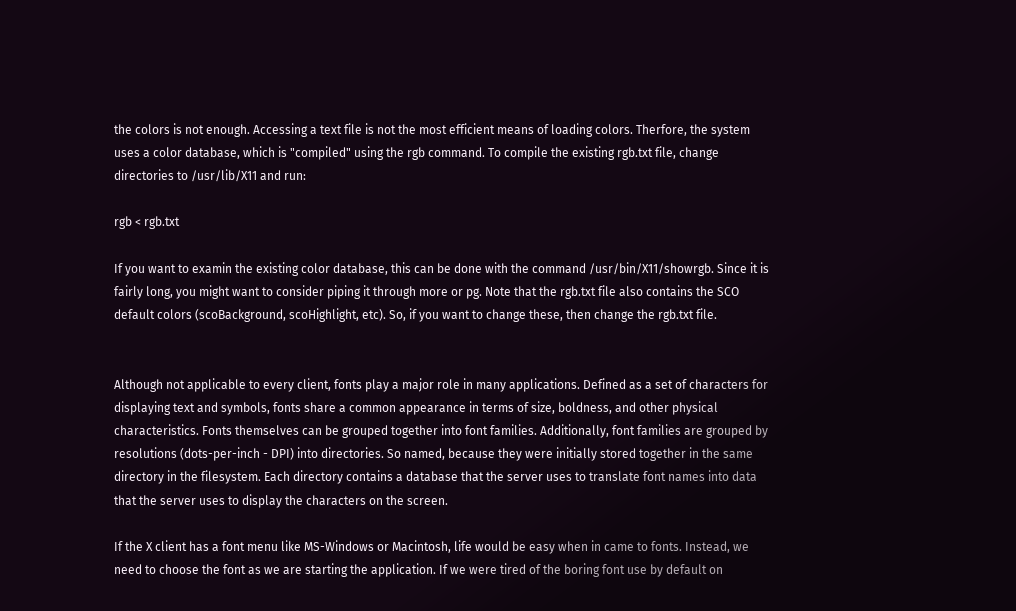the colors is not enough. Accessing a text file is not the most efficient means of loading colors. Therfore, the system uses a color database, which is "compiled" using the rgb command. To compile the existing rgb.txt file, change directories to /usr/lib/X11 and run:

rgb < rgb.txt

If you want to examin the existing color database, this can be done with the command /usr/bin/X11/showrgb. Since it is fairly long, you might want to consider piping it through more or pg. Note that the rgb.txt file also contains the SCO default colors (scoBackground, scoHighlight, etc). So, if you want to change these, then change the rgb.txt file.


Although not applicable to every client, fonts play a major role in many applications. Defined as a set of characters for displaying text and symbols, fonts share a common appearance in terms of size, boldness, and other physical characteristics. Fonts themselves can be grouped together into font families. Additionally, font families are grouped by resolutions (dots-per-inch - DPI) into directories. So named, because they were initially stored together in the same directory in the filesystem. Each directory contains a database that the server uses to translate font names into data that the server uses to display the characters on the screen.

If the X client has a font menu like MS-Windows or Macintosh, life would be easy when in came to fonts. Instead, we need to choose the font as we are starting the application. If we were tired of the boring font use by default on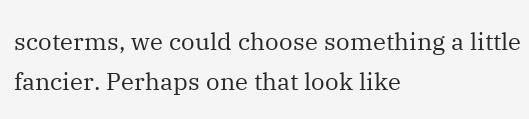scoterms, we could choose something a little fancier. Perhaps one that look like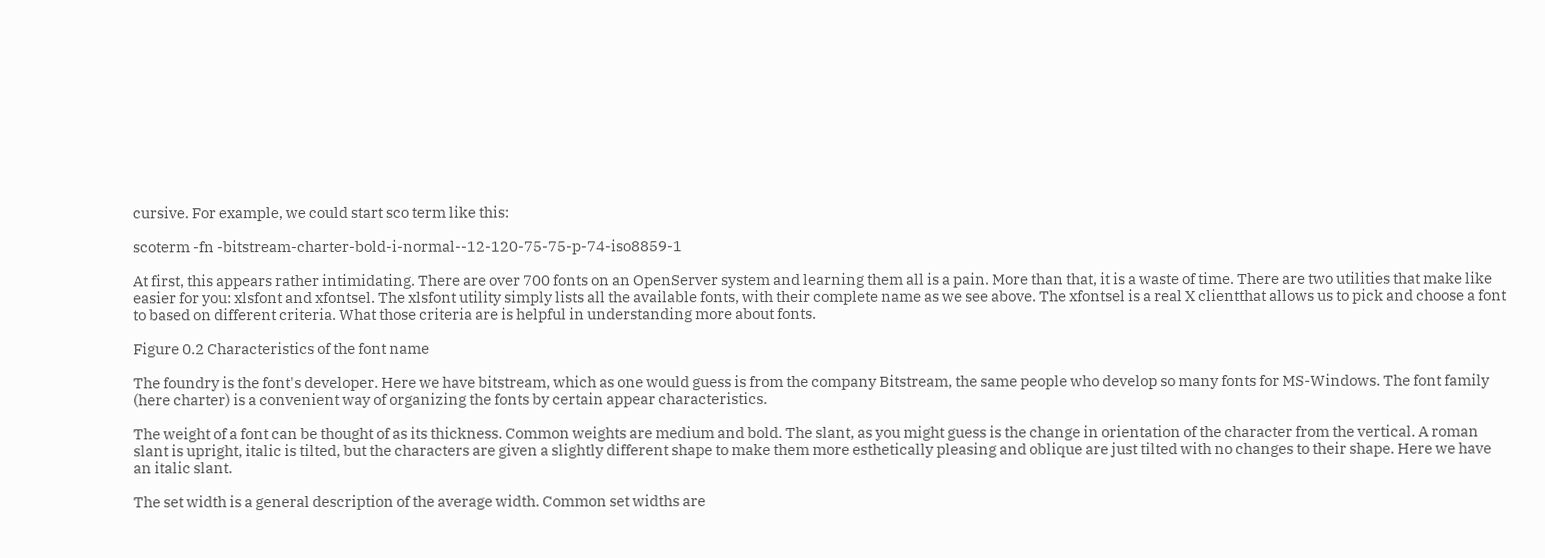cursive. For example, we could start sco term like this:

scoterm -fn -bitstream-charter-bold-i-normal--12-120-75-75-p-74-iso8859-1

At first, this appears rather intimidating. There are over 700 fonts on an OpenServer system and learning them all is a pain. More than that, it is a waste of time. There are two utilities that make like easier for you: xlsfont and xfontsel. The xlsfont utility simply lists all the available fonts, with their complete name as we see above. The xfontsel is a real X clientthat allows us to pick and choose a font to based on different criteria. What those criteria are is helpful in understanding more about fonts.

Figure 0.2 Characteristics of the font name

The foundry is the font's developer. Here we have bitstream, which as one would guess is from the company Bitstream, the same people who develop so many fonts for MS-Windows. The font family (here charter) is a convenient way of organizing the fonts by certain appear characteristics.

The weight of a font can be thought of as its thickness. Common weights are medium and bold. The slant, as you might guess is the change in orientation of the character from the vertical. A roman slant is upright, italic is tilted, but the characters are given a slightly different shape to make them more esthetically pleasing and oblique are just tilted with no changes to their shape. Here we have an italic slant.

The set width is a general description of the average width. Common set widths are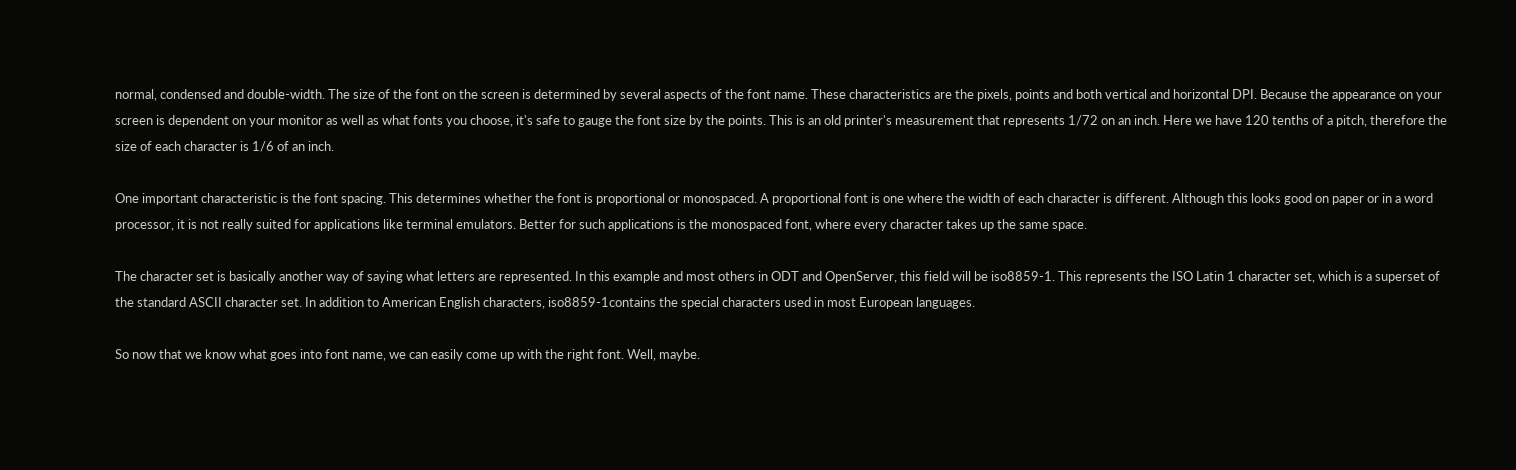normal, condensed and double-width. The size of the font on the screen is determined by several aspects of the font name. These characteristics are the pixels, points and both vertical and horizontal DPI. Because the appearance on your screen is dependent on your monitor as well as what fonts you choose, it's safe to gauge the font size by the points. This is an old printer's measurement that represents 1/72 on an inch. Here we have 120 tenths of a pitch, therefore the size of each character is 1/6 of an inch.

One important characteristic is the font spacing. This determines whether the font is proportional or monospaced. A proportional font is one where the width of each character is different. Although this looks good on paper or in a word processor, it is not really suited for applications like terminal emulators. Better for such applications is the monospaced font, where every character takes up the same space.

The character set is basically another way of saying what letters are represented. In this example and most others in ODT and OpenServer, this field will be iso8859-1. This represents the ISO Latin 1 character set, which is a superset of the standard ASCII character set. In addition to American English characters, iso8859-1contains the special characters used in most European languages.

So now that we know what goes into font name, we can easily come up with the right font. Well, maybe.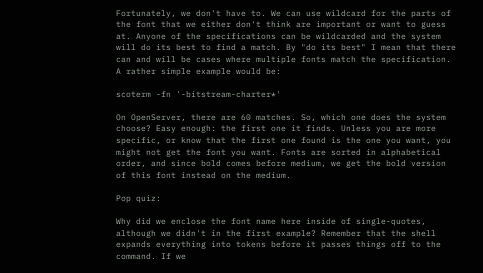Fortunately, we don't have to. We can use wildcard for the parts of the font that we either don't think are important or want to guess at. Anyone of the specifications can be wildcarded and the system will do its best to find a match. By "do its best" I mean that there can and will be cases where multiple fonts match the specification. A rather simple example would be:

scoterm -fn '-bitstream-charter*'

On OpenServer, there are 60 matches. So, which one does the system choose? Easy enough: the first one it finds. Unless you are more specific, or know that the first one found is the one you want, you might not get the font you want. Fonts are sorted in alphabetical order, and since bold comes before medium, we get the bold version of this font instead on the medium.

Pop quiz:

Why did we enclose the font name here inside of single-quotes, although we didn't in the first example? Remember that the shell expands everything into tokens before it passes things off to the command. If we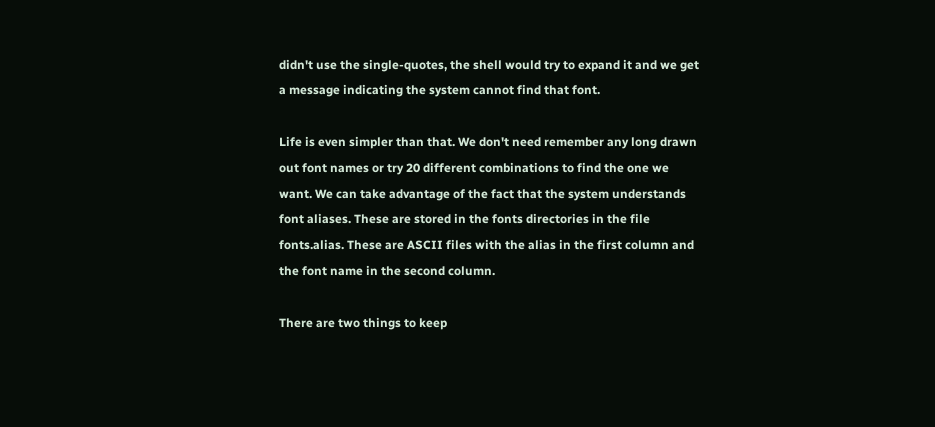didn't use the single-quotes, the shell would try to expand it and we get a message indicating the system cannot find that font.

Life is even simpler than that. We don't need remember any long drawn out font names or try 20 different combinations to find the one we want. We can take advantage of the fact that the system understands font aliases. These are stored in the fonts directories in the file fonts.alias. These are ASCII files with the alias in the first column and the font name in the second column.

There are two things to keep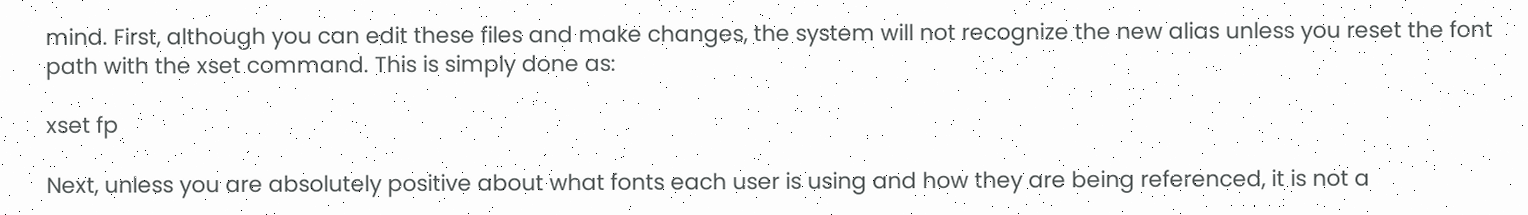mind. First, although you can edit these files and make changes, the system will not recognize the new alias unless you reset the font path with the xset command. This is simply done as:

xset fp

Next, unless you are absolutely positive about what fonts each user is using and how they are being referenced, it is not a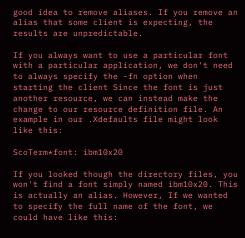good idea to remove aliases. If you remove an alias that some client is expecting, the results are unpredictable.

If you always want to use a particular font with a particular application, we don't need to always specify the -fn option when starting the client Since the font is just another resource, we can instead make the change to our resource definition file. An example in our .Xdefaults file might look like this:

ScoTerm*font: ibm10x20

If you looked though the directory files, you won't find a font simply named ibm10x20. This is actually an alias. However, If we wanted to specify the full name of the font, we could have like this: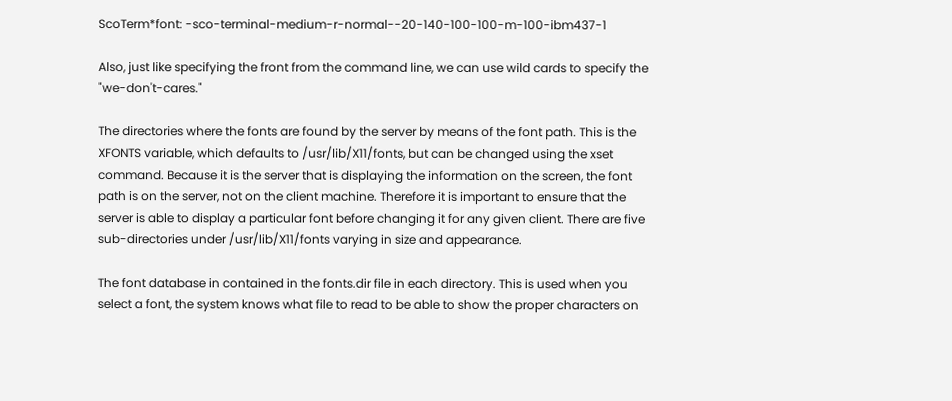ScoTerm*font: -sco-terminal-medium-r-normal--20-140-100-100-m-100-ibm437-1

Also, just like specifying the front from the command line, we can use wild cards to specify the "we-don't-cares."

The directories where the fonts are found by the server by means of the font path. This is the XFONTS variable, which defaults to /usr/lib/X11/fonts, but can be changed using the xset command. Because it is the server that is displaying the information on the screen, the font path is on the server, not on the client machine. Therefore it is important to ensure that the server is able to display a particular font before changing it for any given client. There are five sub-directories under /usr/lib/X11/fonts varying in size and appearance.

The font database in contained in the fonts.dir file in each directory. This is used when you select a font, the system knows what file to read to be able to show the proper characters on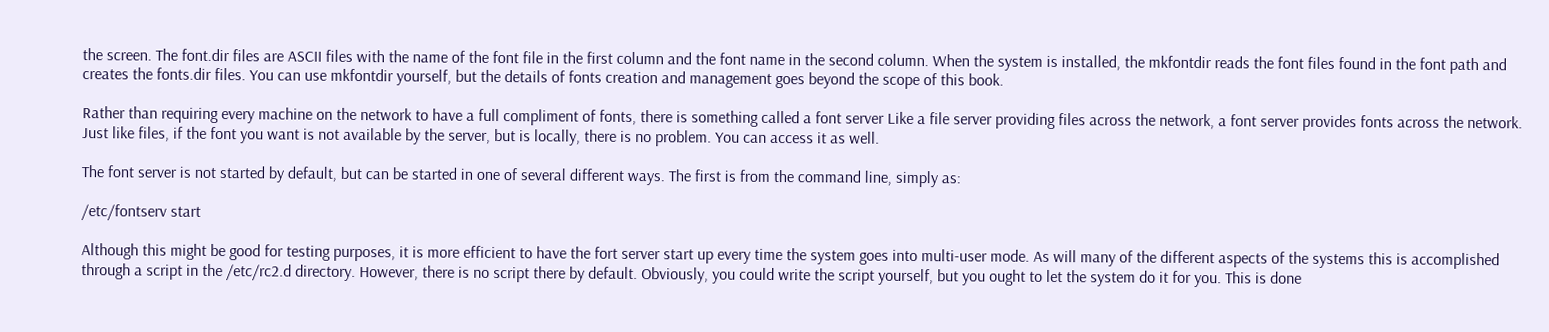the screen. The font.dir files are ASCII files with the name of the font file in the first column and the font name in the second column. When the system is installed, the mkfontdir reads the font files found in the font path and creates the fonts.dir files. You can use mkfontdir yourself, but the details of fonts creation and management goes beyond the scope of this book.

Rather than requiring every machine on the network to have a full compliment of fonts, there is something called a font server Like a file server providing files across the network, a font server provides fonts across the network. Just like files, if the font you want is not available by the server, but is locally, there is no problem. You can access it as well.

The font server is not started by default, but can be started in one of several different ways. The first is from the command line, simply as:

/etc/fontserv start

Although this might be good for testing purposes, it is more efficient to have the fort server start up every time the system goes into multi-user mode. As will many of the different aspects of the systems this is accomplished through a script in the /etc/rc2.d directory. However, there is no script there by default. Obviously, you could write the script yourself, but you ought to let the system do it for you. This is done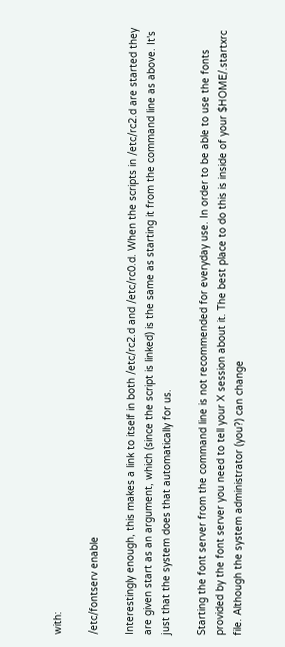with:

/etc/fontserv enable

Interestingly enough, this makes a link to itself in both /etc/rc2.d and /etc/rc0.d. When the scripts in /etc/rc2.d are started they are given start as an argument, which (since the script is linked) is the same as starting it from the command line as above. It's just that the system does that automatically for us.

Starting the font server from the command line is not recommended for everyday use. In order to be able to use the fonts provided by the font server you need to tell your X session about it. The best place to do this is inside of your $HOME/.startxrc file. Although the system administrator (you?) can change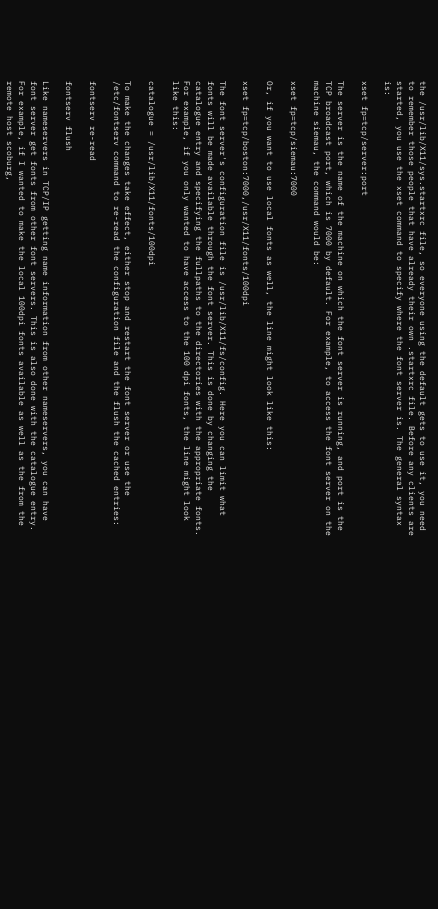the /usr/lib/X11/sys.startxrc file, so everyone using the default gets to use it, you need to remember those people that have already their own .startxrc file. Before any clients are started, you use the xset command to specify where the font server is. The general syntax is:

xset fp=tcp/server:port

The server is the name of the machine on which the font server is running, and port is the TCP broadcast port, which is 7000 by default. For example, to access the font server on the machine siemau, the command would be:

xset fp=tcp/siemau:7000

Or, if you want to use local fonts as well, the line might look like this:

xset fp=tcp/boston:7000,/usr/X11/fonts/100dpi

The font server's configuration file is /usr/lib/X11/fs/config. Here you can limit what fonts will be made available through the font server. This is done by changing the catalogue entry and specifying the fullpaths to the directories with the appropriate fonts. For example, if you only wanted to have access to the 100 dpi fonts, the line might look like this:

catalogue = /usr/lib/X11/fonts/100dpi

To make the changes take effect, either stop and restart the font server or use the /etc/fontserv command to re-read the configuration file and the flush the cached entries:

fontserv re-read

fontserv flush

Like nameservers in TCP/IP getting name information from other nameservers, you can have font server get fonts from other font servers. This is also done with the catalogue entry. For example, if I wanted to make the local 100dpi fonts available as well as the from the remote host scoburg,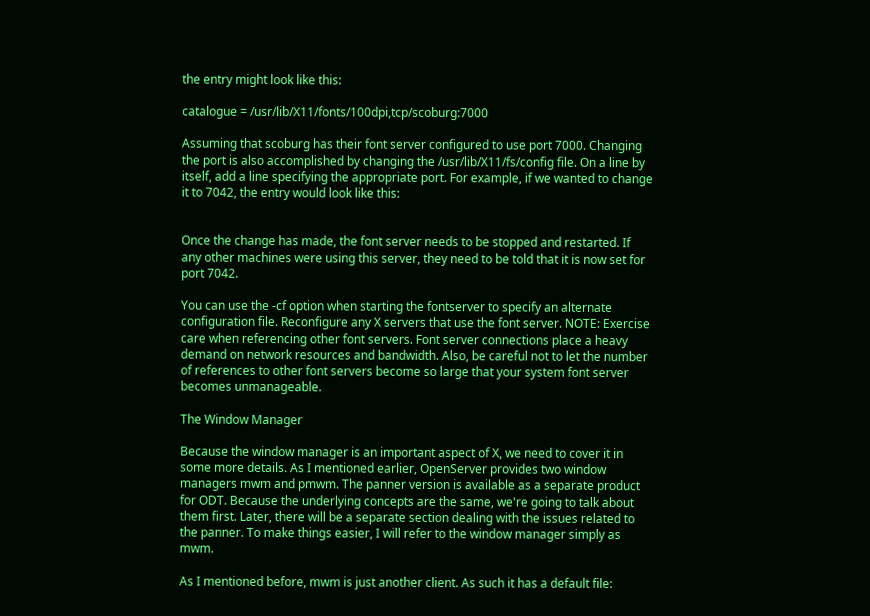the entry might look like this:

catalogue = /usr/lib/X11/fonts/100dpi,tcp/scoburg:7000

Assuming that scoburg has their font server configured to use port 7000. Changing the port is also accomplished by changing the /usr/lib/X11/fs/config file. On a line by itself, add a line specifying the appropriate port. For example, if we wanted to change it to 7042, the entry would look like this:


Once the change has made, the font server needs to be stopped and restarted. If any other machines were using this server, they need to be told that it is now set for port 7042.

You can use the -cf option when starting the fontserver to specify an alternate configuration file. Reconfigure any X servers that use the font server. NOTE: Exercise care when referencing other font servers. Font server connections place a heavy demand on network resources and bandwidth. Also, be careful not to let the number of references to other font servers become so large that your system font server becomes unmanageable.

The Window Manager

Because the window manager is an important aspect of X, we need to cover it in some more details. As I mentioned earlier, OpenServer provides two window managers mwm and pmwm. The panner version is available as a separate product for ODT. Because the underlying concepts are the same, we're going to talk about them first. Later, there will be a separate section dealing with the issues related to the panner. To make things easier, I will refer to the window manager simply as mwm.

As I mentioned before, mwm is just another client. As such it has a default file: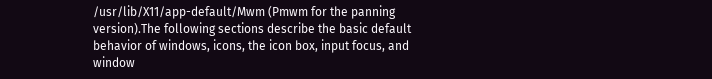/usr/lib/X11/app-default/Mwm (Pmwm for the panning version).The following sections describe the basic default behavior of windows, icons, the icon box, input focus, and window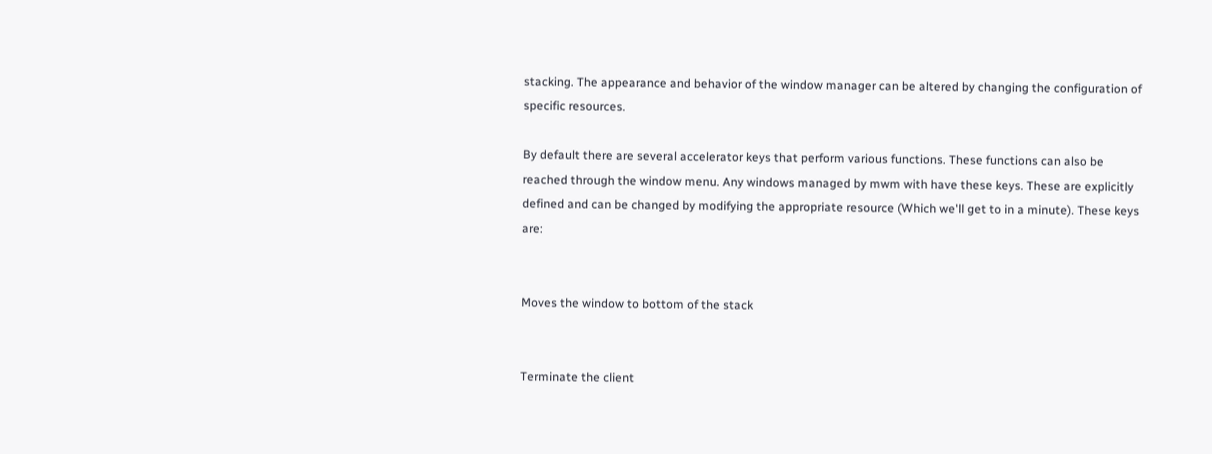stacking. The appearance and behavior of the window manager can be altered by changing the configuration of specific resources.

By default there are several accelerator keys that perform various functions. These functions can also be reached through the window menu. Any windows managed by mwm with have these keys. These are explicitly defined and can be changed by modifying the appropriate resource (Which we'll get to in a minute). These keys are:


Moves the window to bottom of the stack


Terminate the client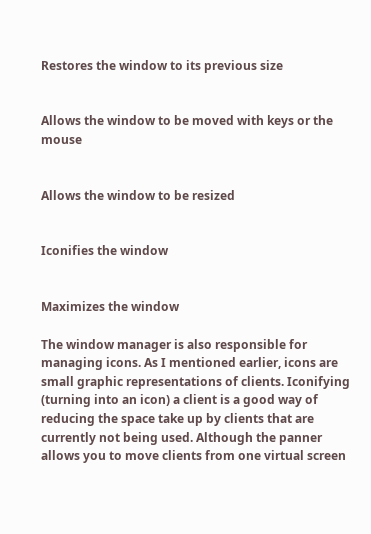Restores the window to its previous size


Allows the window to be moved with keys or the mouse


Allows the window to be resized


Iconifies the window


Maximizes the window

The window manager is also responsible for managing icons. As I mentioned earlier, icons are small graphic representations of clients. Iconifying (turning into an icon) a client is a good way of reducing the space take up by clients that are currently not being used. Although the panner allows you to move clients from one virtual screen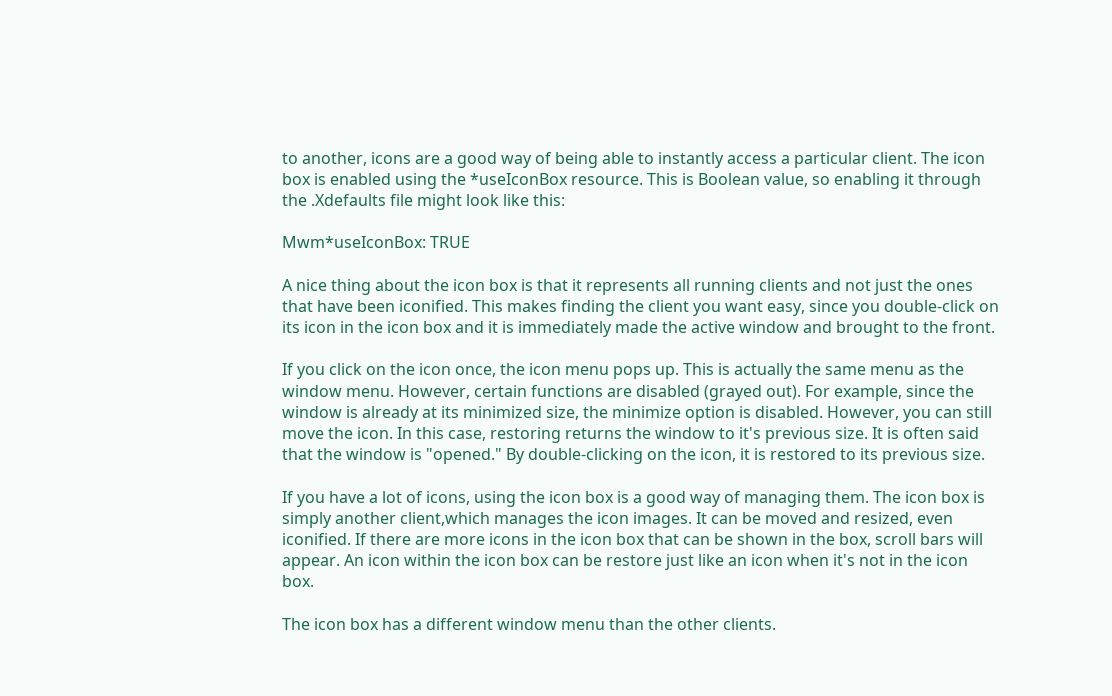to another, icons are a good way of being able to instantly access a particular client. The icon box is enabled using the *useIconBox resource. This is Boolean value, so enabling it through the .Xdefaults file might look like this:

Mwm*useIconBox: TRUE

A nice thing about the icon box is that it represents all running clients and not just the ones that have been iconified. This makes finding the client you want easy, since you double-click on its icon in the icon box and it is immediately made the active window and brought to the front.

If you click on the icon once, the icon menu pops up. This is actually the same menu as the window menu. However, certain functions are disabled (grayed out). For example, since the window is already at its minimized size, the minimize option is disabled. However, you can still move the icon. In this case, restoring returns the window to it's previous size. It is often said that the window is "opened." By double-clicking on the icon, it is restored to its previous size.

If you have a lot of icons, using the icon box is a good way of managing them. The icon box is simply another client,which manages the icon images. It can be moved and resized, even iconified. If there are more icons in the icon box that can be shown in the box, scroll bars will appear. An icon within the icon box can be restore just like an icon when it's not in the icon box.

The icon box has a different window menu than the other clients.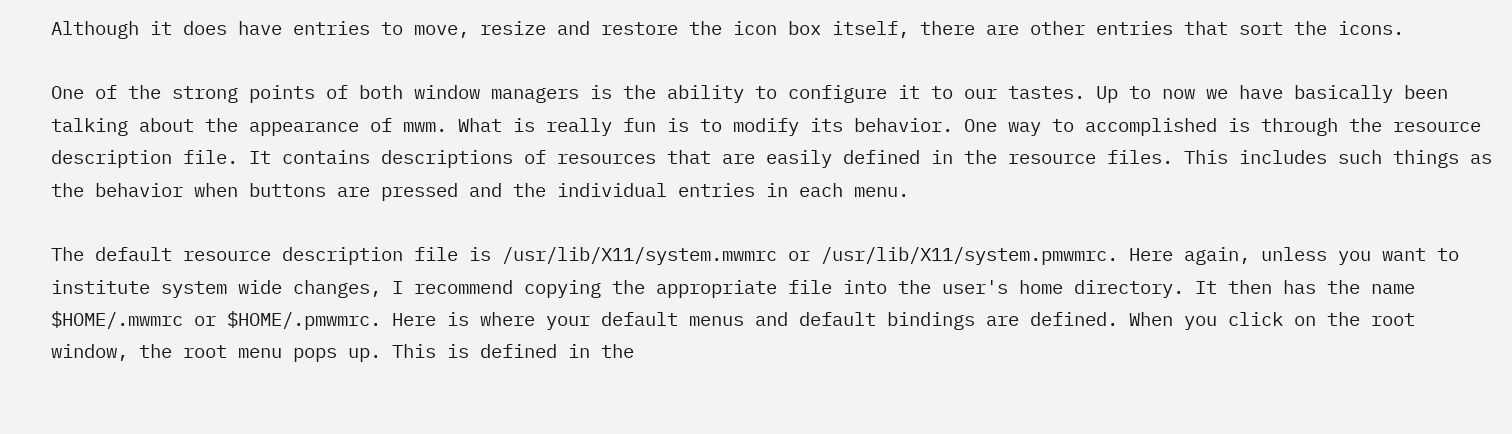Although it does have entries to move, resize and restore the icon box itself, there are other entries that sort the icons.

One of the strong points of both window managers is the ability to configure it to our tastes. Up to now we have basically been talking about the appearance of mwm. What is really fun is to modify its behavior. One way to accomplished is through the resource description file. It contains descriptions of resources that are easily defined in the resource files. This includes such things as the behavior when buttons are pressed and the individual entries in each menu.

The default resource description file is /usr/lib/X11/system.mwmrc or /usr/lib/X11/system.pmwmrc. Here again, unless you want to institute system wide changes, I recommend copying the appropriate file into the user's home directory. It then has the name $HOME/.mwmrc or $HOME/.pmwmrc. Here is where your default menus and default bindings are defined. When you click on the root window, the root menu pops up. This is defined in the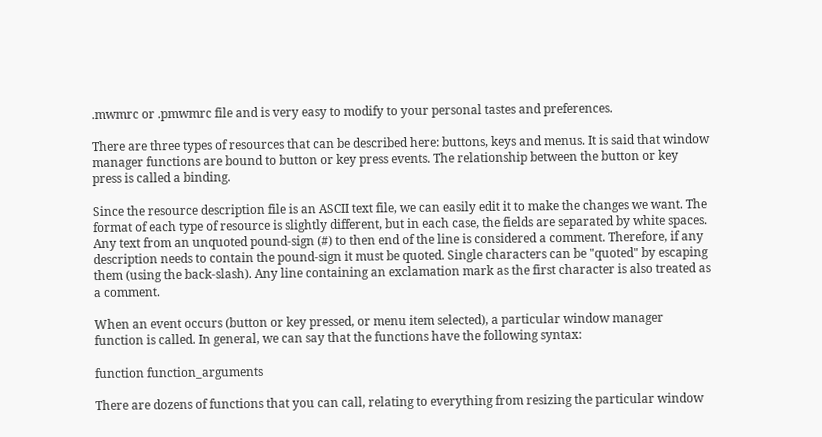.mwmrc or .pmwmrc file and is very easy to modify to your personal tastes and preferences.

There are three types of resources that can be described here: buttons, keys and menus. It is said that window manager functions are bound to button or key press events. The relationship between the button or key press is called a binding.

Since the resource description file is an ASCII text file, we can easily edit it to make the changes we want. The format of each type of resource is slightly different, but in each case, the fields are separated by white spaces. Any text from an unquoted pound-sign (#) to then end of the line is considered a comment. Therefore, if any description needs to contain the pound-sign it must be quoted. Single characters can be "quoted" by escaping them (using the back-slash). Any line containing an exclamation mark as the first character is also treated as a comment.

When an event occurs (button or key pressed, or menu item selected), a particular window manager function is called. In general, we can say that the functions have the following syntax:

function function_arguments

There are dozens of functions that you can call, relating to everything from resizing the particular window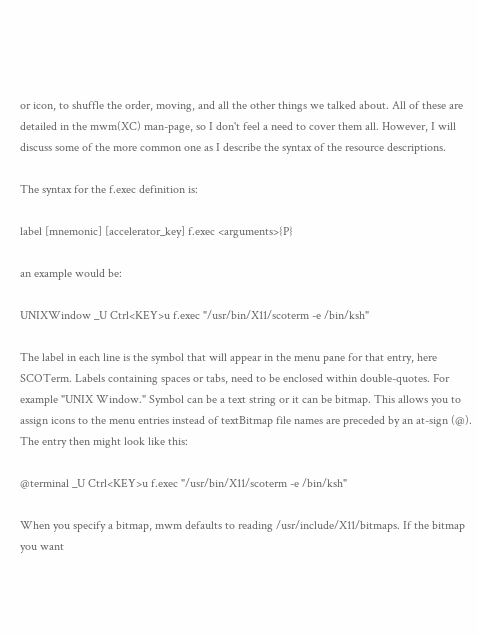or icon, to shuffle the order, moving, and all the other things we talked about. All of these are detailed in the mwm(XC) man-page, so I don't feel a need to cover them all. However, I will discuss some of the more common one as I describe the syntax of the resource descriptions.

The syntax for the f.exec definition is:

label [mnemonic] [accelerator_key] f.exec <arguments>{P}

an example would be:

UNIXWindow _U Ctrl<KEY>u f.exec "/usr/bin/X11/scoterm -e /bin/ksh"

The label in each line is the symbol that will appear in the menu pane for that entry, here SCOTerm. Labels containing spaces or tabs, need to be enclosed within double-quotes. For example "UNIX Window." Symbol can be a text string or it can be bitmap. This allows you to assign icons to the menu entries instead of textBitmap file names are preceded by an at-sign (@). The entry then might look like this:

@terminal _U Ctrl<KEY>u f.exec "/usr/bin/X11/scoterm -e /bin/ksh"

When you specify a bitmap, mwm defaults to reading /usr/include/X11/bitmaps. If the bitmap you want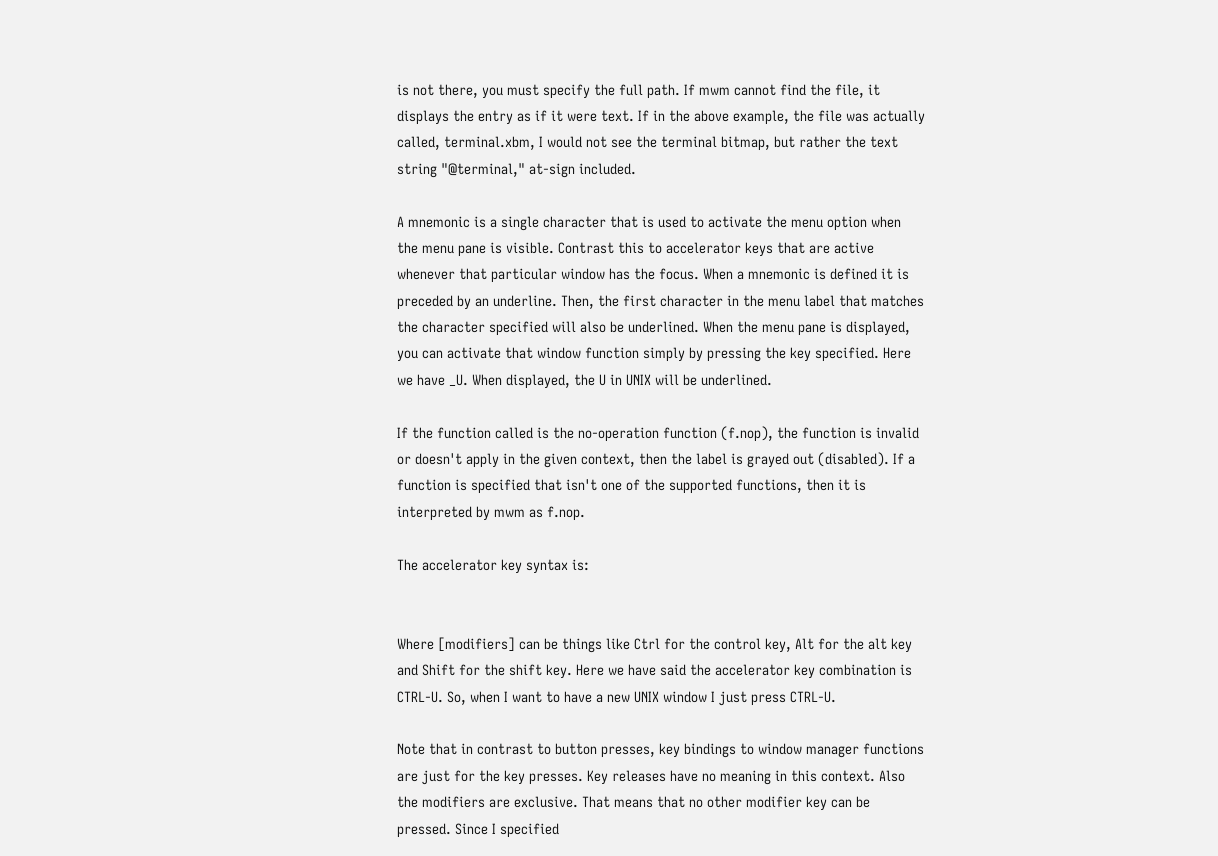is not there, you must specify the full path. If mwm cannot find the file, it displays the entry as if it were text. If in the above example, the file was actually called, terminal.xbm, I would not see the terminal bitmap, but rather the text string "@terminal," at-sign included.

A mnemonic is a single character that is used to activate the menu option when the menu pane is visible. Contrast this to accelerator keys that are active whenever that particular window has the focus. When a mnemonic is defined it is preceded by an underline. Then, the first character in the menu label that matches the character specified will also be underlined. When the menu pane is displayed, you can activate that window function simply by pressing the key specified. Here we have _U. When displayed, the U in UNIX will be underlined.

If the function called is the no-operation function (f.nop), the function is invalid or doesn't apply in the given context, then the label is grayed out (disabled). If a function is specified that isn't one of the supported functions, then it is interpreted by mwm as f.nop.

The accelerator key syntax is:


Where [modifiers] can be things like Ctrl for the control key, Alt for the alt key and Shift for the shift key. Here we have said the accelerator key combination is CTRL-U. So, when I want to have a new UNIX window I just press CTRL-U.

Note that in contrast to button presses, key bindings to window manager functions are just for the key presses. Key releases have no meaning in this context. Also the modifiers are exclusive. That means that no other modifier key can be pressed. Since I specified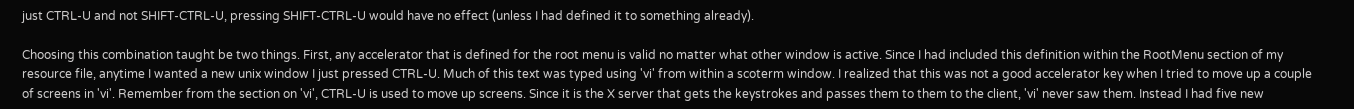just CTRL-U and not SHIFT-CTRL-U, pressing SHIFT-CTRL-U would have no effect (unless I had defined it to something already).

Choosing this combination taught be two things. First, any accelerator that is defined for the root menu is valid no matter what other window is active. Since I had included this definition within the RootMenu section of my resource file, anytime I wanted a new unix window I just pressed CTRL-U. Much of this text was typed using 'vi' from within a scoterm window. I realized that this was not a good accelerator key when I tried to move up a couple of screens in 'vi'. Remember from the section on 'vi', CTRL-U is used to move up screens. Since it is the X server that gets the keystrokes and passes them to them to the client, 'vi' never saw them. Instead I had five new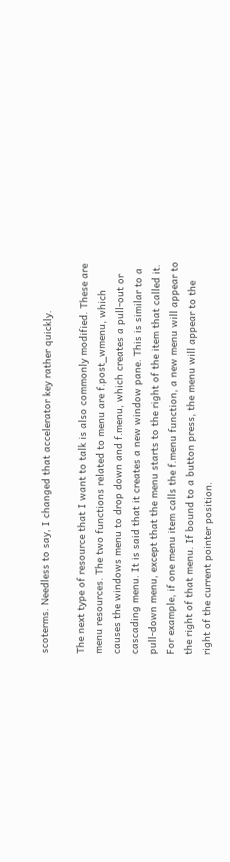scoterms. Needless to say, I changed that accelerator key rather quickly.

The next type of resource that I want to talk is also commonly modified. These are menu resources. The two functions related to menu are f.post_wmenu, which causes the windows menu to drop down and f.menu, which creates a pull-out or cascading menu. It is said that it creates a new window pane. This is similar to a pull-down menu, except that the menu starts to the right of the item that called it. For example, if one menu item calls the f.menu function, a new menu will appear to the right of that menu. If bound to a button press, the menu will appear to the right of the current pointer position.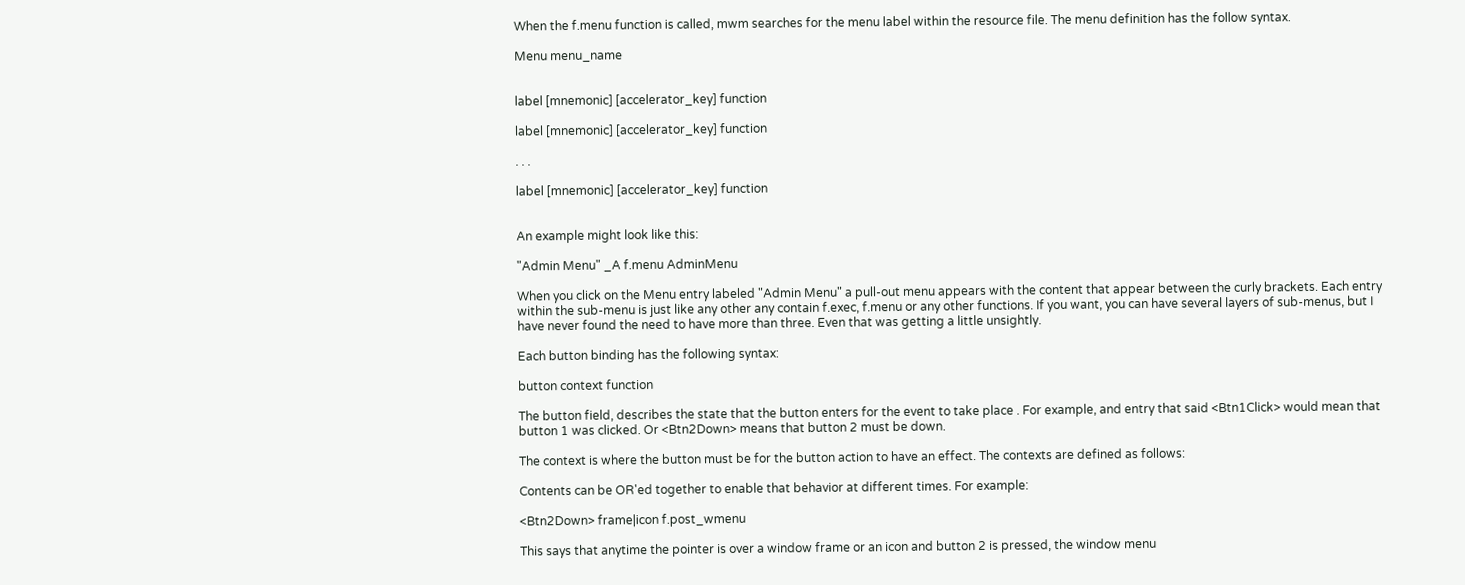When the f.menu function is called, mwm searches for the menu label within the resource file. The menu definition has the follow syntax.

Menu menu_name


label [mnemonic] [accelerator_key] function

label [mnemonic] [accelerator_key] function

. . .

label [mnemonic] [accelerator_key] function


An example might look like this:

"Admin Menu" _A f.menu AdminMenu

When you click on the Menu entry labeled "Admin Menu" a pull-out menu appears with the content that appear between the curly brackets. Each entry within the sub-menu is just like any other any contain f.exec, f.menu or any other functions. If you want, you can have several layers of sub-menus, but I have never found the need to have more than three. Even that was getting a little unsightly.

Each button binding has the following syntax:

button context function

The button field, describes the state that the button enters for the event to take place . For example, and entry that said <Btn1Click> would mean that button 1 was clicked. Or <Btn2Down> means that button 2 must be down.

The context is where the button must be for the button action to have an effect. The contexts are defined as follows:

Contents can be OR'ed together to enable that behavior at different times. For example:

<Btn2Down> frame|icon f.post_wmenu

This says that anytime the pointer is over a window frame or an icon and button 2 is pressed, the window menu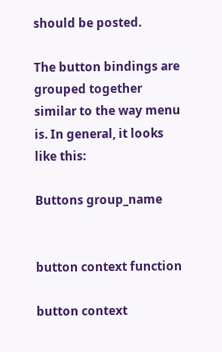should be posted.

The button bindings are grouped together similar to the way menu is. In general, it looks like this:

Buttons group_name


button context function

button context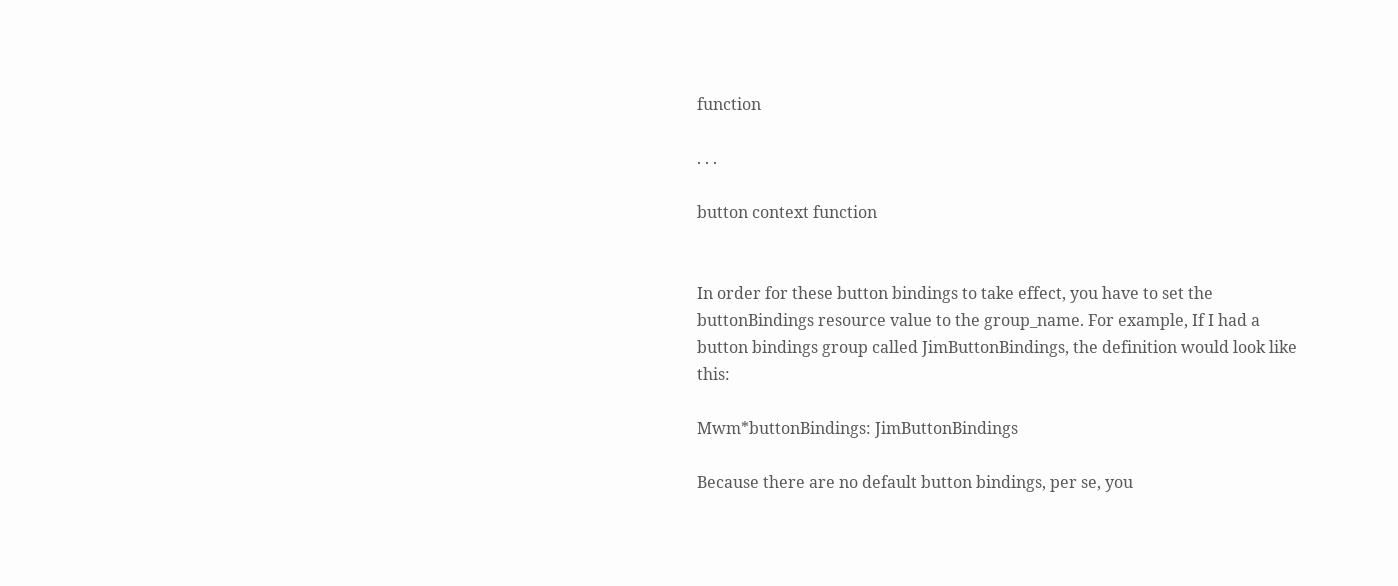function

. . .

button context function


In order for these button bindings to take effect, you have to set the buttonBindings resource value to the group_name. For example, If I had a button bindings group called JimButtonBindings, the definition would look like this:

Mwm*buttonBindings: JimButtonBindings

Because there are no default button bindings, per se, you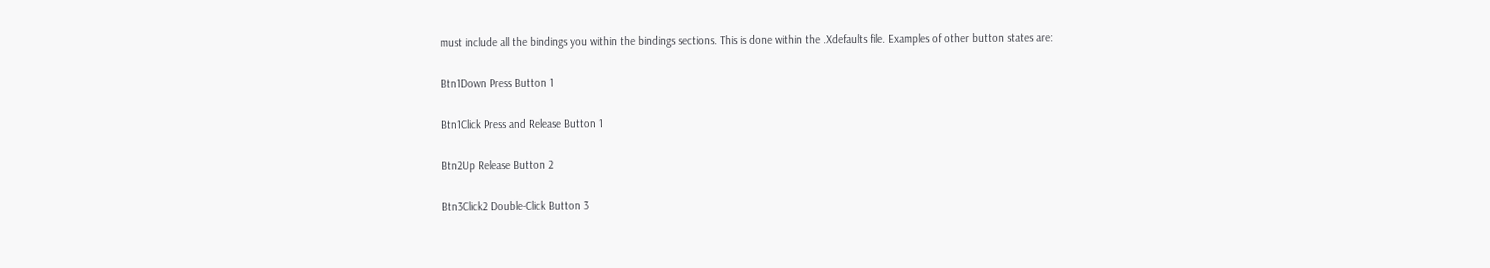must include all the bindings you within the bindings sections. This is done within the .Xdefaults file. Examples of other button states are:

Btn1Down Press Button 1

Btn1Click Press and Release Button 1

Btn2Up Release Button 2

Btn3Click2 Double-Click Button 3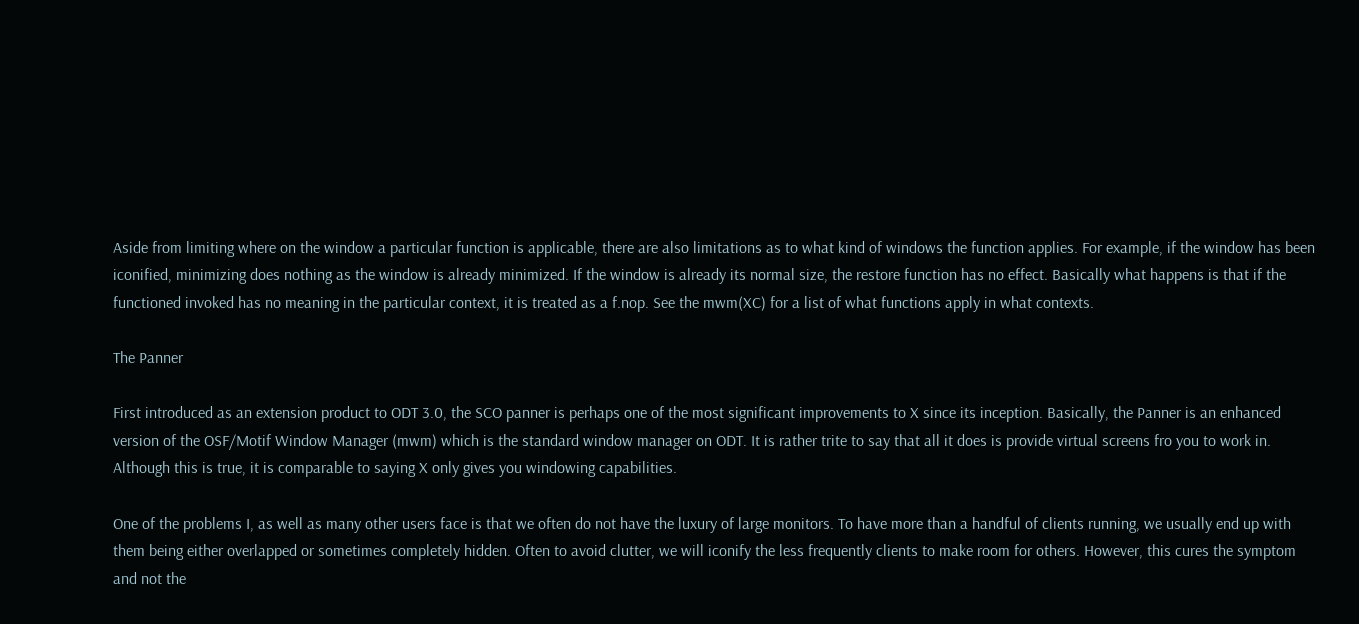Aside from limiting where on the window a particular function is applicable, there are also limitations as to what kind of windows the function applies. For example, if the window has been iconified, minimizing does nothing as the window is already minimized. If the window is already its normal size, the restore function has no effect. Basically what happens is that if the functioned invoked has no meaning in the particular context, it is treated as a f.nop. See the mwm(XC) for a list of what functions apply in what contexts.

The Panner

First introduced as an extension product to ODT 3.0, the SCO panner is perhaps one of the most significant improvements to X since its inception. Basically, the Panner is an enhanced version of the OSF/Motif Window Manager (mwm) which is the standard window manager on ODT. It is rather trite to say that all it does is provide virtual screens fro you to work in. Although this is true, it is comparable to saying X only gives you windowing capabilities.

One of the problems I, as well as many other users face is that we often do not have the luxury of large monitors. To have more than a handful of clients running, we usually end up with them being either overlapped or sometimes completely hidden. Often to avoid clutter, we will iconify the less frequently clients to make room for others. However, this cures the symptom and not the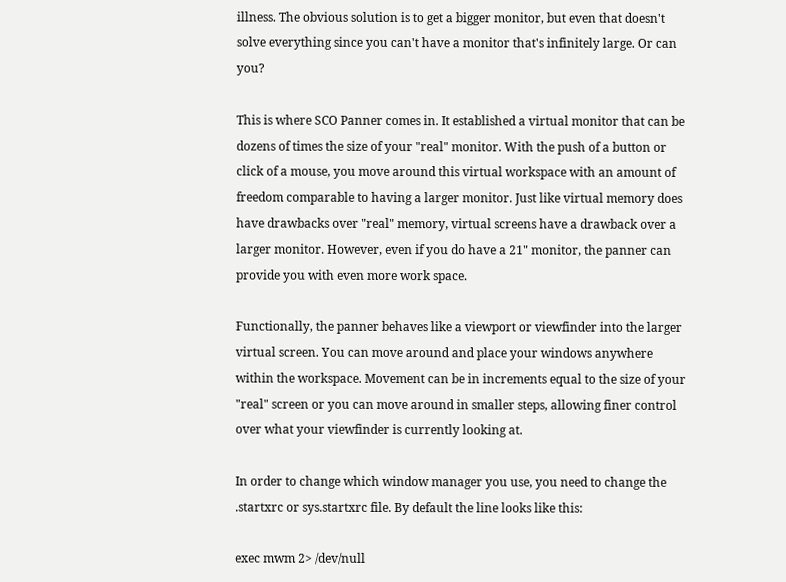illness. The obvious solution is to get a bigger monitor, but even that doesn't solve everything since you can't have a monitor that's infinitely large. Or can you?

This is where SCO Panner comes in. It established a virtual monitor that can be dozens of times the size of your "real" monitor. With the push of a button or click of a mouse, you move around this virtual workspace with an amount of freedom comparable to having a larger monitor. Just like virtual memory does have drawbacks over "real" memory, virtual screens have a drawback over a larger monitor. However, even if you do have a 21" monitor, the panner can provide you with even more work space.

Functionally, the panner behaves like a viewport or viewfinder into the larger virtual screen. You can move around and place your windows anywhere within the workspace. Movement can be in increments equal to the size of your "real" screen or you can move around in smaller steps, allowing finer control over what your viewfinder is currently looking at.

In order to change which window manager you use, you need to change the .startxrc or sys.startxrc file. By default the line looks like this:

exec mwm 2> /dev/null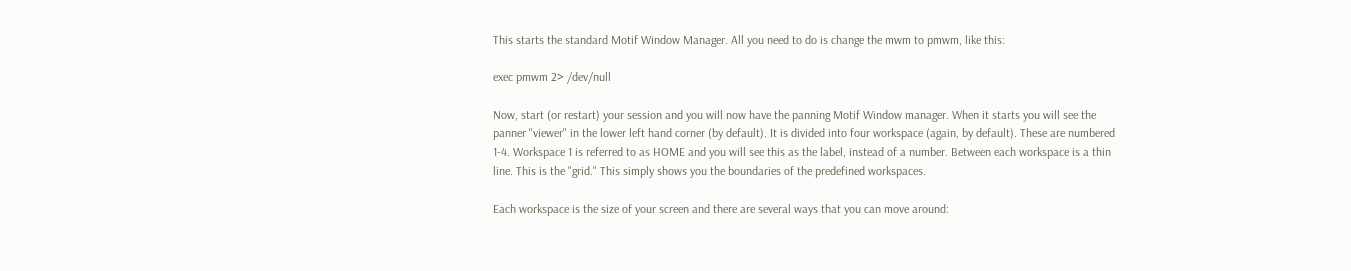This starts the standard Motif Window Manager. All you need to do is change the mwm to pmwm, like this:

exec pmwm 2> /dev/null

Now, start (or restart) your session and you will now have the panning Motif Window manager. When it starts you will see the panner "viewer" in the lower left hand corner (by default). It is divided into four workspace (again, by default). These are numbered 1-4. Workspace 1 is referred to as HOME and you will see this as the label, instead of a number. Between each workspace is a thin line. This is the "grid." This simply shows you the boundaries of the predefined workspaces.

Each workspace is the size of your screen and there are several ways that you can move around: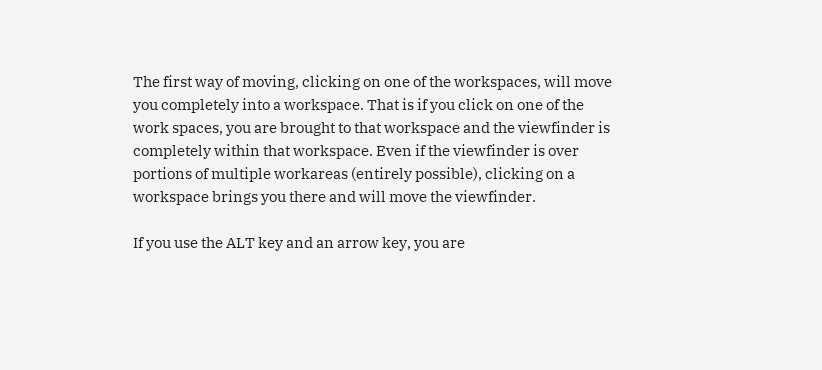The first way of moving, clicking on one of the workspaces, will move you completely into a workspace. That is if you click on one of the work spaces, you are brought to that workspace and the viewfinder is completely within that workspace. Even if the viewfinder is over portions of multiple workareas (entirely possible), clicking on a workspace brings you there and will move the viewfinder.

If you use the ALT key and an arrow key, you are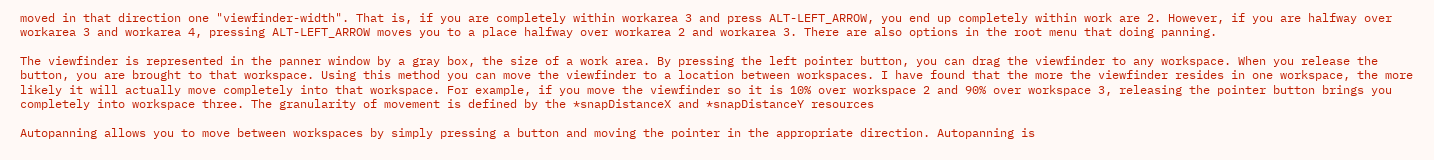moved in that direction one "viewfinder-width". That is, if you are completely within workarea 3 and press ALT-LEFT_ARROW, you end up completely within work are 2. However, if you are halfway over workarea 3 and workarea 4, pressing ALT-LEFT_ARROW moves you to a place halfway over workarea 2 and workarea 3. There are also options in the root menu that doing panning.

The viewfinder is represented in the panner window by a gray box, the size of a work area. By pressing the left pointer button, you can drag the viewfinder to any workspace. When you release the button, you are brought to that workspace. Using this method you can move the viewfinder to a location between workspaces. I have found that the more the viewfinder resides in one workspace, the more likely it will actually move completely into that workspace. For example, if you move the viewfinder so it is 10% over workspace 2 and 90% over workspace 3, releasing the pointer button brings you completely into workspace three. The granularity of movement is defined by the *snapDistanceX and *snapDistanceY resources

Autopanning allows you to move between workspaces by simply pressing a button and moving the pointer in the appropriate direction. Autopanning is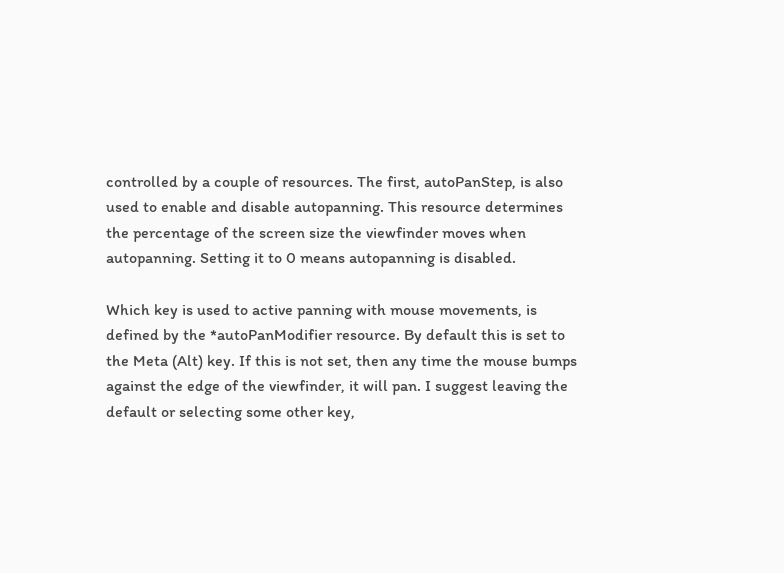controlled by a couple of resources. The first, autoPanStep, is also used to enable and disable autopanning. This resource determines the percentage of the screen size the viewfinder moves when autopanning. Setting it to 0 means autopanning is disabled.

Which key is used to active panning with mouse movements, is defined by the *autoPanModifier resource. By default this is set to the Meta (Alt) key. If this is not set, then any time the mouse bumps against the edge of the viewfinder, it will pan. I suggest leaving the default or selecting some other key,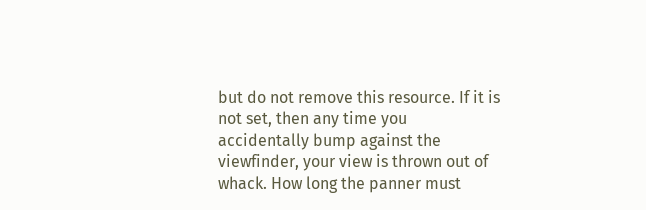but do not remove this resource. If it is not set, then any time you accidentally bump against the viewfinder, your view is thrown out of whack. How long the panner must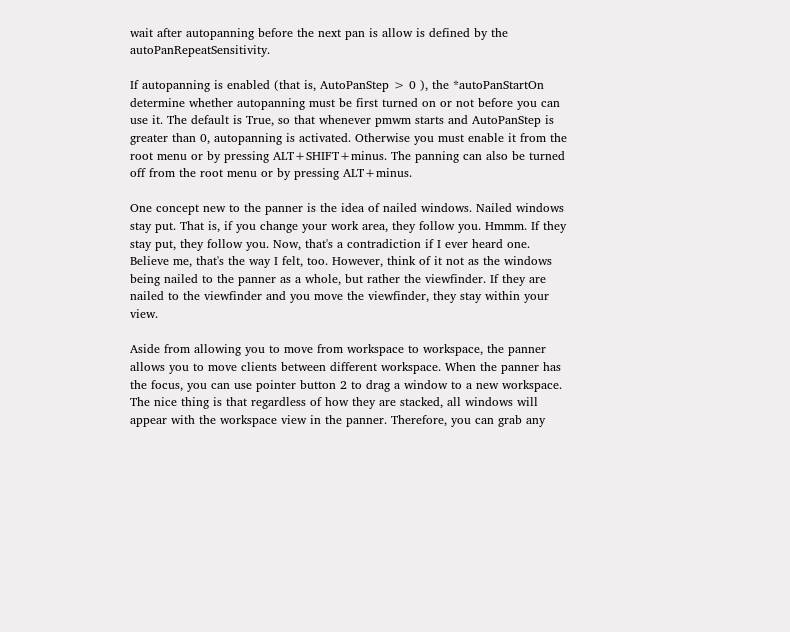wait after autopanning before the next pan is allow is defined by the autoPanRepeatSensitivity.

If autopanning is enabled (that is, AutoPanStep > 0 ), the *autoPanStartOn determine whether autopanning must be first turned on or not before you can use it. The default is True, so that whenever pmwm starts and AutoPanStep is greater than 0, autopanning is activated. Otherwise you must enable it from the root menu or by pressing ALT+SHIFT+minus. The panning can also be turned off from the root menu or by pressing ALT+minus.

One concept new to the panner is the idea of nailed windows. Nailed windows stay put. That is, if you change your work area, they follow you. Hmmm. If they stay put, they follow you. Now, that's a contradiction if I ever heard one. Believe me, that's the way I felt, too. However, think of it not as the windows being nailed to the panner as a whole, but rather the viewfinder. If they are nailed to the viewfinder and you move the viewfinder, they stay within your view.

Aside from allowing you to move from workspace to workspace, the panner allows you to move clients between different workspace. When the panner has the focus, you can use pointer button 2 to drag a window to a new workspace. The nice thing is that regardless of how they are stacked, all windows will appear with the workspace view in the panner. Therefore, you can grab any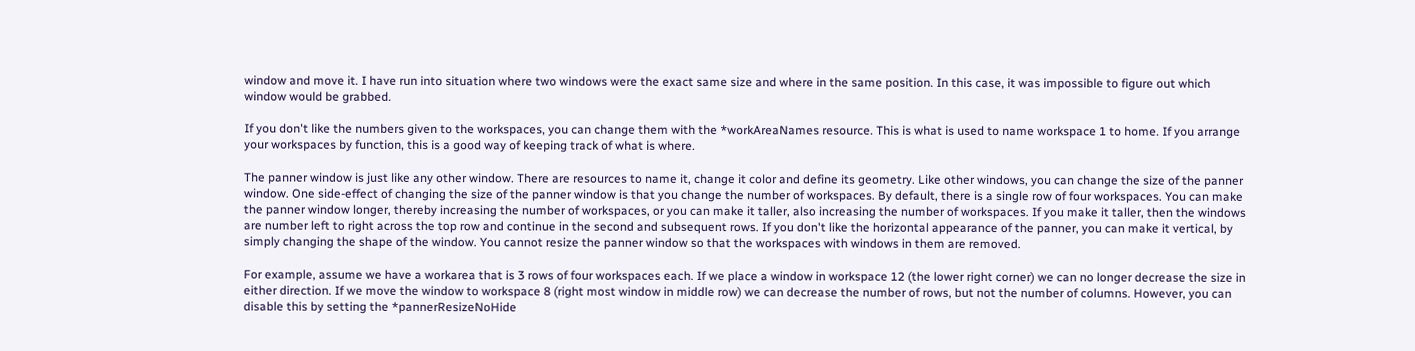window and move it. I have run into situation where two windows were the exact same size and where in the same position. In this case, it was impossible to figure out which window would be grabbed.

If you don't like the numbers given to the workspaces, you can change them with the *workAreaNames resource. This is what is used to name workspace 1 to home. If you arrange your workspaces by function, this is a good way of keeping track of what is where.

The panner window is just like any other window. There are resources to name it, change it color and define its geometry. Like other windows, you can change the size of the panner window. One side-effect of changing the size of the panner window is that you change the number of workspaces. By default, there is a single row of four workspaces. You can make the panner window longer, thereby increasing the number of workspaces, or you can make it taller, also increasing the number of workspaces. If you make it taller, then the windows are number left to right across the top row and continue in the second and subsequent rows. If you don't like the horizontal appearance of the panner, you can make it vertical, by simply changing the shape of the window. You cannot resize the panner window so that the workspaces with windows in them are removed.

For example, assume we have a workarea that is 3 rows of four workspaces each. If we place a window in workspace 12 (the lower right corner) we can no longer decrease the size in either direction. If we move the window to workspace 8 (right most window in middle row) we can decrease the number of rows, but not the number of columns. However, you can disable this by setting the *pannerResizeNoHide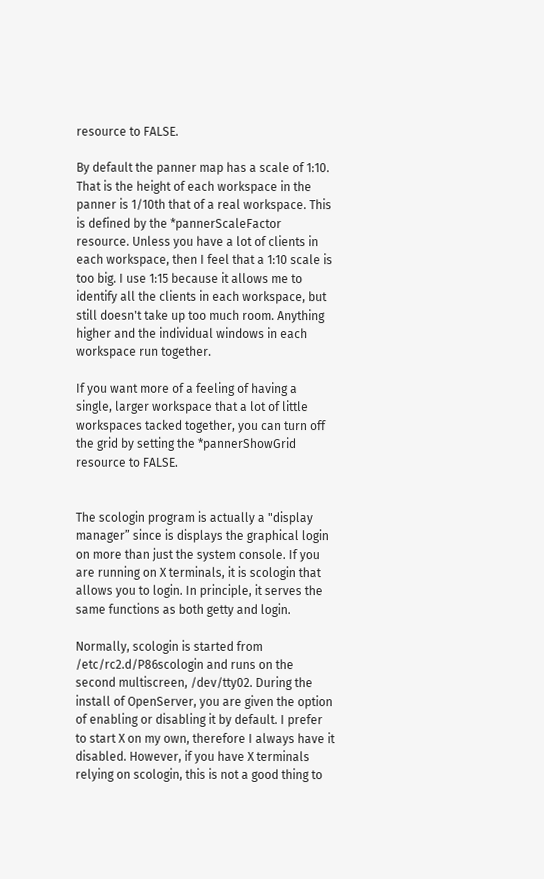resource to FALSE.

By default the panner map has a scale of 1:10. That is the height of each workspace in the panner is 1/10th that of a real workspace. This is defined by the *pannerScaleFactor resource. Unless you have a lot of clients in each workspace, then I feel that a 1:10 scale is too big. I use 1:15 because it allows me to identify all the clients in each workspace, but still doesn't take up too much room. Anything higher and the individual windows in each workspace run together.

If you want more of a feeling of having a single, larger workspace that a lot of little workspaces tacked together, you can turn off the grid by setting the *pannerShowGrid resource to FALSE.


The scologin program is actually a "display manager” since is displays the graphical login on more than just the system console. If you are running on X terminals, it is scologin that allows you to login. In principle, it serves the same functions as both getty and login.

Normally, scologin is started from /etc/rc2.d/P86scologin and runs on the second multiscreen, /dev/tty02. During the install of OpenServer, you are given the option of enabling or disabling it by default. I prefer to start X on my own, therefore I always have it disabled. However, if you have X terminals relying on scologin, this is not a good thing to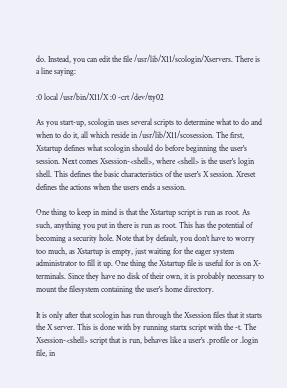do. Instead, you can edit the file /usr/lib/X11/scologin/Xservers. There is a line saying:

:0 local /usr/bin/X11/X :0 -crt /dev/tty02

As you start-up, scologin uses several scripts to determine what to do and when to do it, all which reside in /usr/lib/X11/scosession. The first, Xstartup defines what scologin should do before beginning the user's session. Next comes Xsession-<shell>, where <shell> is the user's login shell. This defines the basic characteristics of the user's X session. Xreset defines the actions when the users ends a session.

One thing to keep in mind is that the Xstartup script is run as root. As such, anything you put in there is run as root. This has the potential of becoming a security hole. Note that by default, you don't have to worry too much, as Xstartup is empty, just waiting for the eager system administrator to fill it up. One thing the Xstartup file is useful for is on X-terminals. Since they have no disk of their own, it is probably necessary to mount the filesystem containing the user's home directory.

It is only after that scologin has run through the Xsession files that it starts the X server. This is done with by running startx script with the -t. The Xsession-<shell> script that is run, behaves like a user's .profile or .login file, in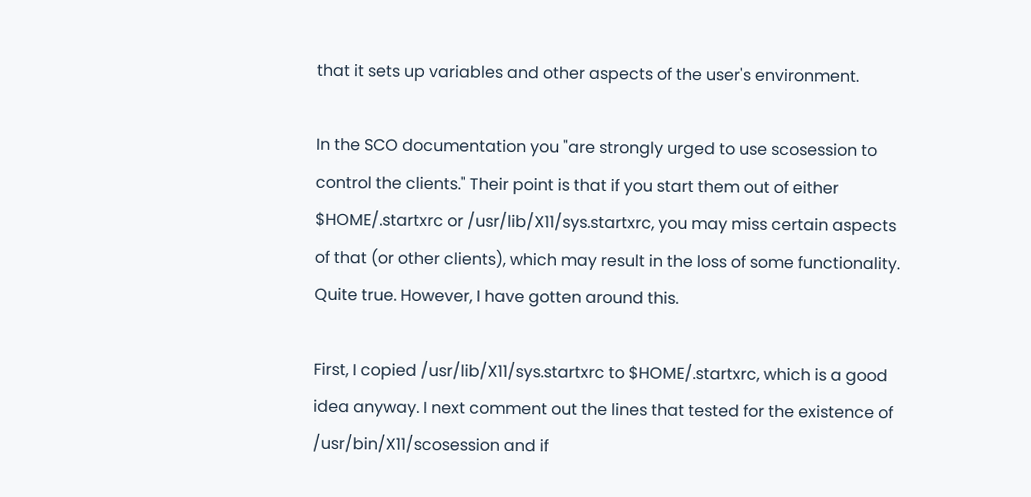that it sets up variables and other aspects of the user's environment.

In the SCO documentation you "are strongly urged to use scosession to control the clients." Their point is that if you start them out of either $HOME/.startxrc or /usr/lib/X11/sys.startxrc, you may miss certain aspects of that (or other clients), which may result in the loss of some functionality. Quite true. However, I have gotten around this.

First, I copied /usr/lib/X11/sys.startxrc to $HOME/.startxrc, which is a good idea anyway. I next comment out the lines that tested for the existence of /usr/bin/X11/scosession and if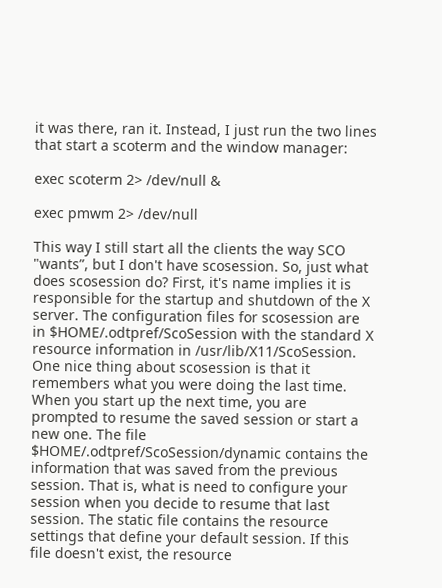it was there, ran it. Instead, I just run the two lines that start a scoterm and the window manager:

exec scoterm 2> /dev/null &

exec pmwm 2> /dev/null

This way I still start all the clients the way SCO "wants”, but I don't have scosession. So, just what does scosession do? First, it's name implies it is responsible for the startup and shutdown of the X server. The configuration files for scosession are in $HOME/.odtpref/ScoSession with the standard X resource information in /usr/lib/X11/ScoSession. One nice thing about scosession is that it remembers what you were doing the last time. When you start up the next time, you are prompted to resume the saved session or start a new one. The file $HOME/.odtpref/ScoSession/dynamic contains the information that was saved from the previous session. That is, what is need to configure your session when you decide to resume that last session. The static file contains the resource settings that define your default session. If this file doesn't exist, the resource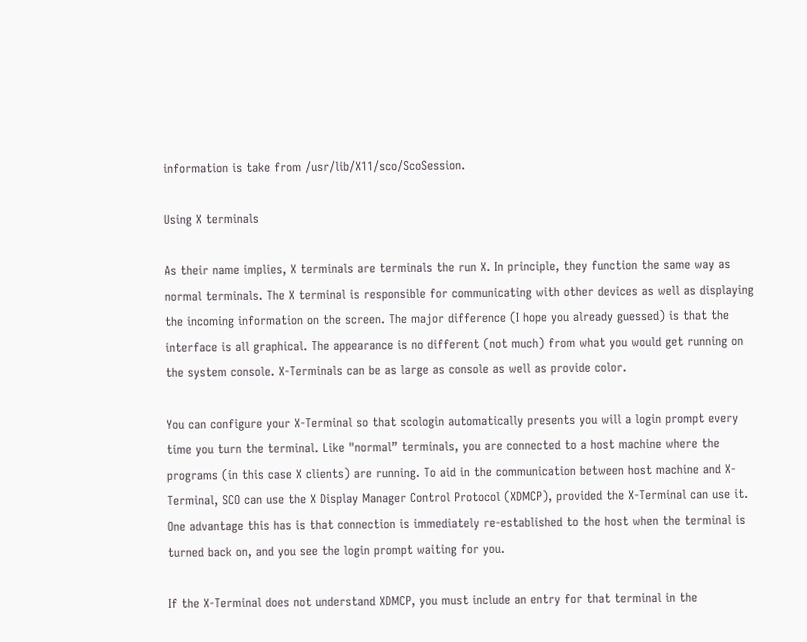information is take from /usr/lib/X11/sco/ScoSession.

Using X terminals

As their name implies, X terminals are terminals the run X. In principle, they function the same way as normal terminals. The X terminal is responsible for communicating with other devices as well as displaying the incoming information on the screen. The major difference (I hope you already guessed) is that the interface is all graphical. The appearance is no different (not much) from what you would get running on the system console. X-Terminals can be as large as console as well as provide color.

You can configure your X-Terminal so that scologin automatically presents you will a login prompt every time you turn the terminal. Like "normal” terminals, you are connected to a host machine where the programs (in this case X clients) are running. To aid in the communication between host machine and X-Terminal, SCO can use the X Display Manager Control Protocol (XDMCP), provided the X-Terminal can use it. One advantage this has is that connection is immediately re-established to the host when the terminal is turned back on, and you see the login prompt waiting for you.

If the X-Terminal does not understand XDMCP, you must include an entry for that terminal in the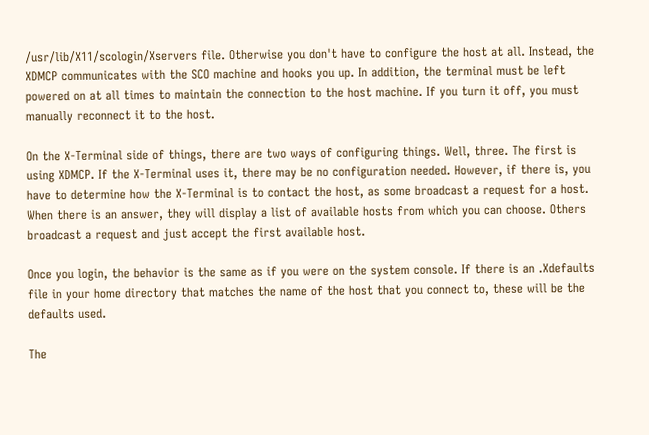/usr/lib/X11/scologin/Xservers file. Otherwise you don't have to configure the host at all. Instead, the XDMCP communicates with the SCO machine and hooks you up. In addition, the terminal must be left powered on at all times to maintain the connection to the host machine. If you turn it off, you must manually reconnect it to the host.

On the X-Terminal side of things, there are two ways of configuring things. Well, three. The first is using XDMCP. If the X-Terminal uses it, there may be no configuration needed. However, if there is, you have to determine how the X-Terminal is to contact the host, as some broadcast a request for a host. When there is an answer, they will display a list of available hosts from which you can choose. Others broadcast a request and just accept the first available host.

Once you login, the behavior is the same as if you were on the system console. If there is an .Xdefaults file in your home directory that matches the name of the host that you connect to, these will be the defaults used.

The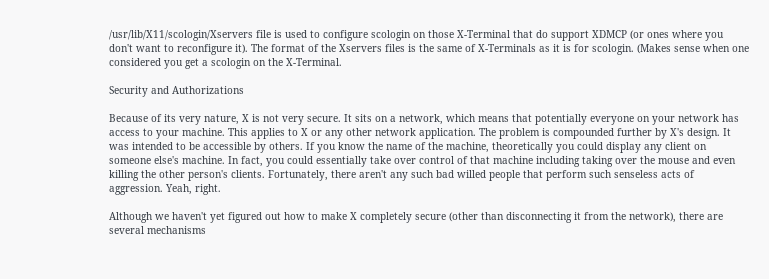/usr/lib/X11/scologin/Xservers file is used to configure scologin on those X-Terminal that do support XDMCP (or ones where you don't want to reconfigure it). The format of the Xservers files is the same of X-Terminals as it is for scologin. (Makes sense when one considered you get a scologin on the X-Terminal.

Security and Authorizations

Because of its very nature, X is not very secure. It sits on a network, which means that potentially everyone on your network has access to your machine. This applies to X or any other network application. The problem is compounded further by X's design. It was intended to be accessible by others. If you know the name of the machine, theoretically you could display any client on someone else's machine. In fact, you could essentially take over control of that machine including taking over the mouse and even killing the other person's clients. Fortunately, there aren't any such bad willed people that perform such senseless acts of aggression. Yeah, right.

Although we haven't yet figured out how to make X completely secure (other than disconnecting it from the network), there are several mechanisms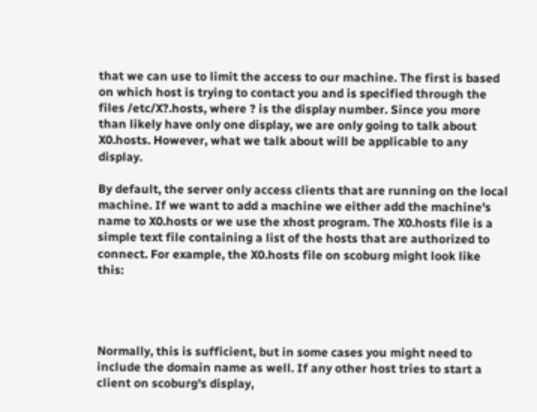that we can use to limit the access to our machine. The first is based on which host is trying to contact you and is specified through the files /etc/X?.hosts, where ? is the display number. Since you more than likely have only one display, we are only going to talk about X0.hosts. However, what we talk about will be applicable to any display.

By default, the server only access clients that are running on the local machine. If we want to add a machine we either add the machine's name to X0.hosts or we use the xhost program. The X0.hosts file is a simple text file containing a list of the hosts that are authorized to connect. For example, the X0.hosts file on scoburg might look like this:




Normally, this is sufficient, but in some cases you might need to include the domain name as well. If any other host tries to start a client on scoburg's display,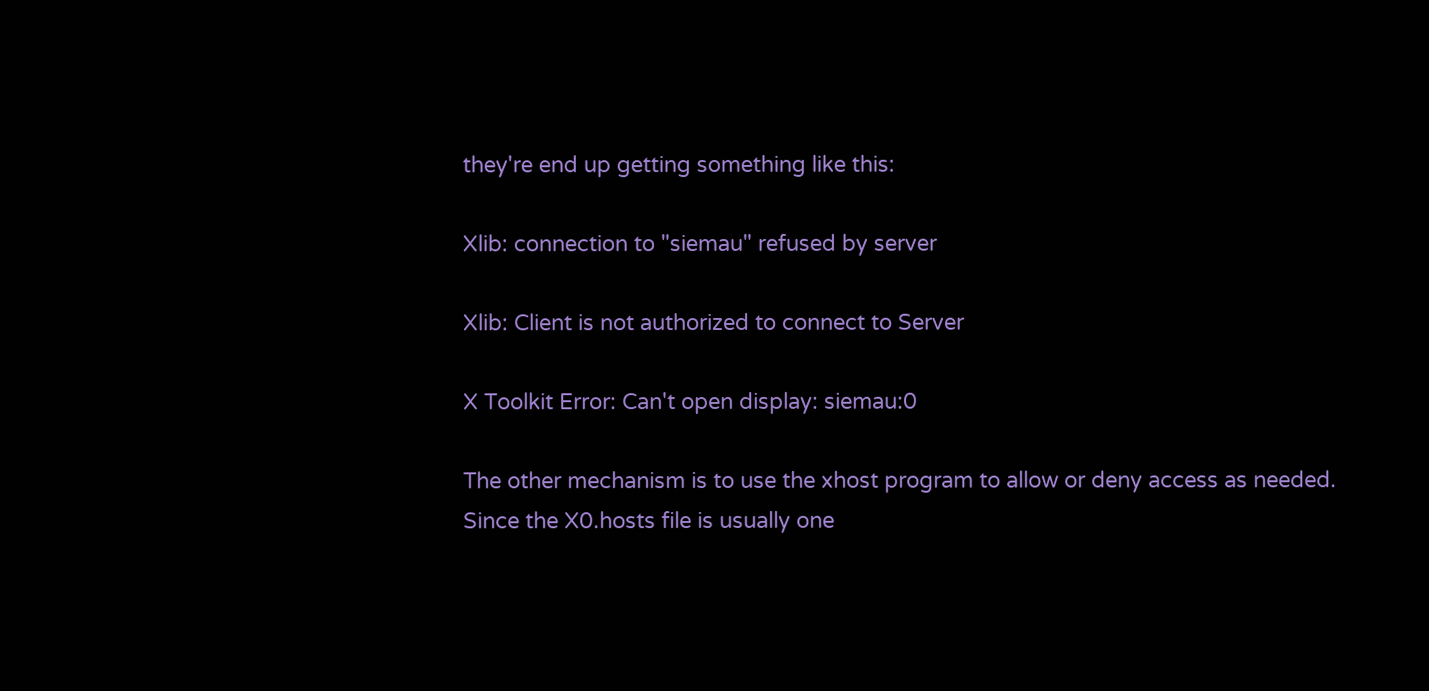they're end up getting something like this:

Xlib: connection to "siemau" refused by server

Xlib: Client is not authorized to connect to Server

X Toolkit Error: Can't open display: siemau:0

The other mechanism is to use the xhost program to allow or deny access as needed. Since the X0.hosts file is usually one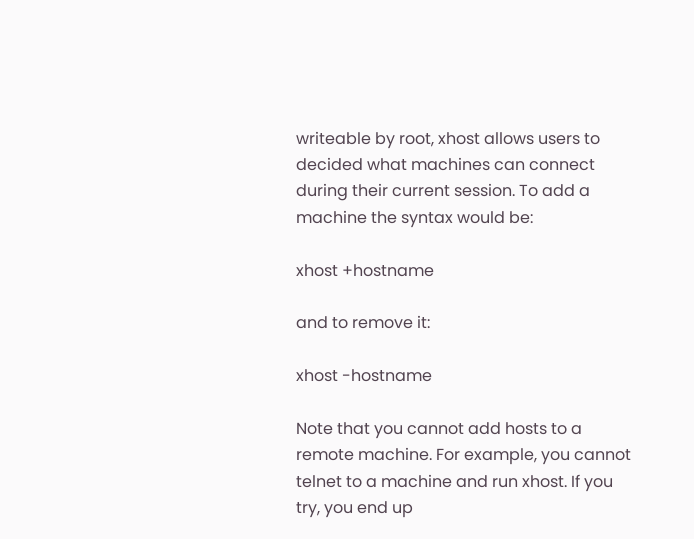writeable by root, xhost allows users to decided what machines can connect during their current session. To add a machine the syntax would be:

xhost +hostname

and to remove it:

xhost -hostname

Note that you cannot add hosts to a remote machine. For example, you cannot telnet to a machine and run xhost. If you try, you end up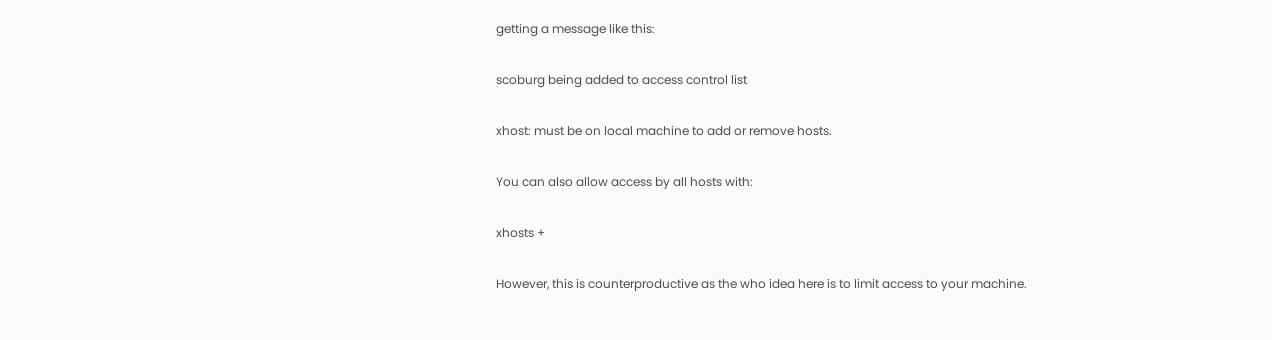getting a message like this:

scoburg being added to access control list

xhost: must be on local machine to add or remove hosts.

You can also allow access by all hosts with:

xhosts +

However, this is counterproductive as the who idea here is to limit access to your machine.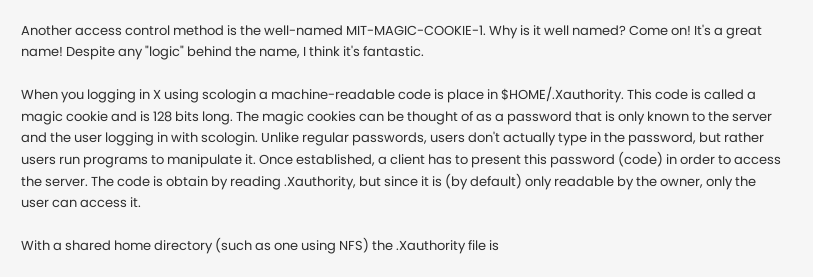Another access control method is the well-named MIT-MAGIC-COOKIE-1. Why is it well named? Come on! It's a great name! Despite any "logic" behind the name, I think it's fantastic.

When you logging in X using scologin a machine-readable code is place in $HOME/.Xauthority. This code is called a magic cookie and is 128 bits long. The magic cookies can be thought of as a password that is only known to the server and the user logging in with scologin. Unlike regular passwords, users don't actually type in the password, but rather users run programs to manipulate it. Once established, a client has to present this password (code) in order to access the server. The code is obtain by reading .Xauthority, but since it is (by default) only readable by the owner, only the user can access it.

With a shared home directory (such as one using NFS) the .Xauthority file is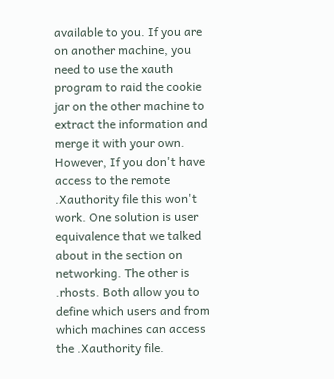available to you. If you are on another machine, you need to use the xauth program to raid the cookie jar on the other machine to extract the information and merge it with your own. However, If you don't have access to the remote .Xauthority file this won't work. One solution is user equivalence that we talked about in the section on networking. The other is .rhosts. Both allow you to define which users and from which machines can access the .Xauthority file.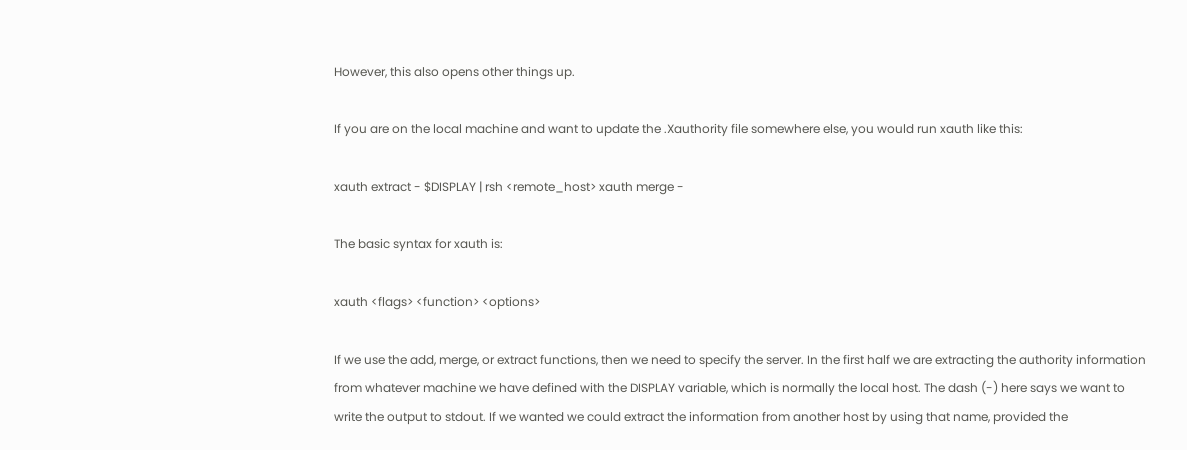However, this also opens other things up.

If you are on the local machine and want to update the .Xauthority file somewhere else, you would run xauth like this:

xauth extract - $DISPLAY | rsh <remote_host> xauth merge -

The basic syntax for xauth is:

xauth <flags> <function> <options>

If we use the add, merge, or extract functions, then we need to specify the server. In the first half we are extracting the authority information from whatever machine we have defined with the DISPLAY variable, which is normally the local host. The dash (-) here says we want to write the output to stdout. If we wanted we could extract the information from another host by using that name, provided the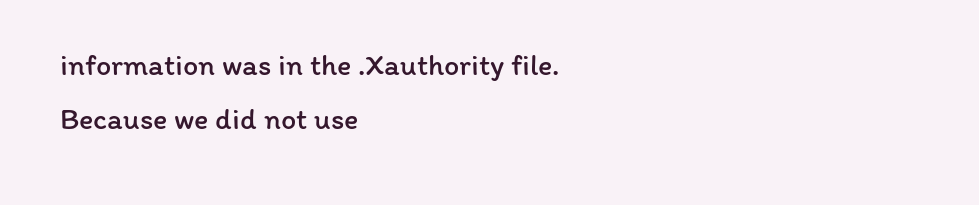information was in the .Xauthority file. Because we did not use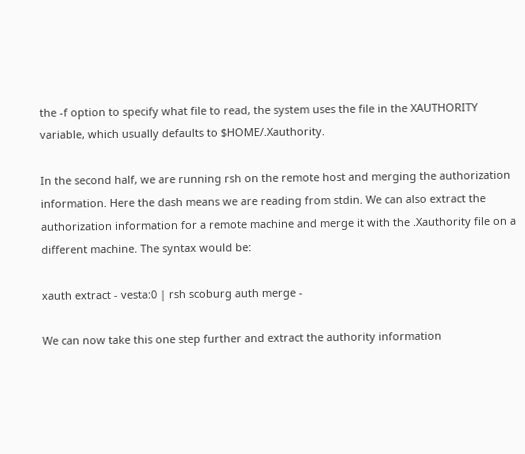the -f option to specify what file to read, the system uses the file in the XAUTHORITY variable, which usually defaults to $HOME/.Xauthority.

In the second half, we are running rsh on the remote host and merging the authorization information. Here the dash means we are reading from stdin. We can also extract the authorization information for a remote machine and merge it with the .Xauthority file on a different machine. The syntax would be:

xauth extract - vesta:0 | rsh scoburg auth merge -

We can now take this one step further and extract the authority information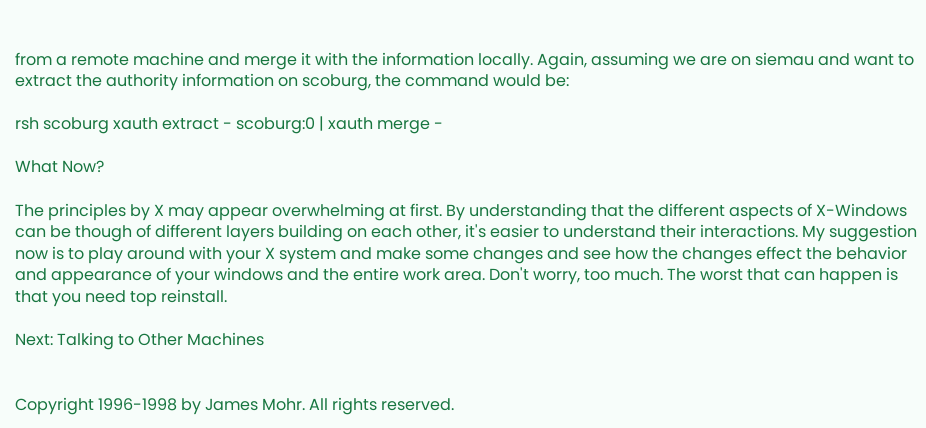from a remote machine and merge it with the information locally. Again, assuming we are on siemau and want to extract the authority information on scoburg, the command would be:

rsh scoburg xauth extract - scoburg:0 | xauth merge -

What Now?

The principles by X may appear overwhelming at first. By understanding that the different aspects of X-Windows can be though of different layers building on each other, it's easier to understand their interactions. My suggestion now is to play around with your X system and make some changes and see how the changes effect the behavior and appearance of your windows and the entire work area. Don't worry, too much. The worst that can happen is that you need top reinstall.

Next: Talking to Other Machines


Copyright 1996-1998 by James Mohr. All rights reserved.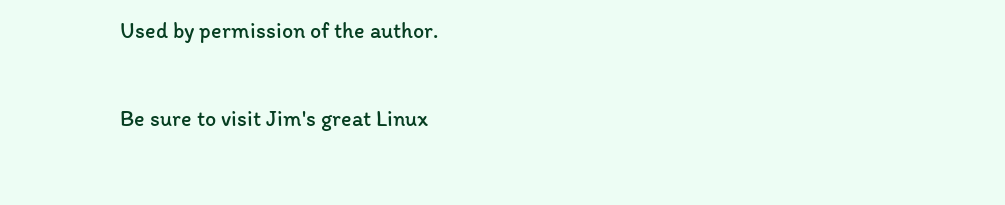Used by permission of the author.

Be sure to visit Jim's great Linux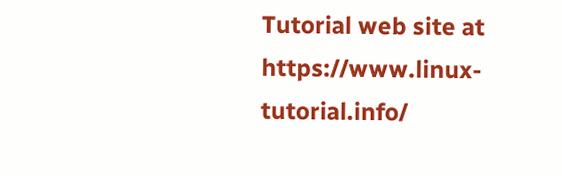Tutorial web site at https://www.linux-tutorial.info/